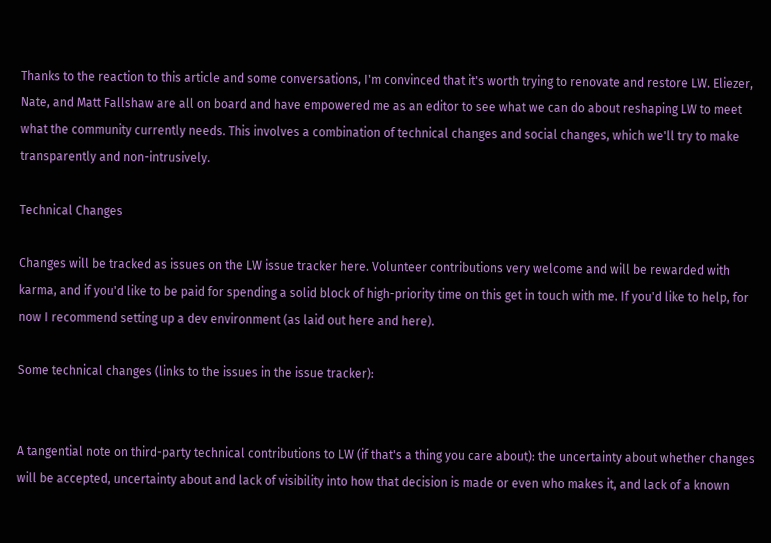Thanks to the reaction to this article and some conversations, I'm convinced that it's worth trying to renovate and restore LW. Eliezer, Nate, and Matt Fallshaw are all on board and have empowered me as an editor to see what we can do about reshaping LW to meet what the community currently needs. This involves a combination of technical changes and social changes, which we'll try to make transparently and non-intrusively.

Technical Changes

Changes will be tracked as issues on the LW issue tracker here. Volunteer contributions very welcome and will be rewarded with karma, and if you'd like to be paid for spending a solid block of high-priority time on this get in touch with me. If you'd like to help, for now I recommend setting up a dev environment (as laid out here and here).

Some technical changes (links to the issues in the issue tracker):


A tangential note on third-party technical contributions to LW (if that's a thing you care about): the uncertainty about whether changes will be accepted, uncertainty about and lack of visibility into how that decision is made or even who makes it, and lack of a known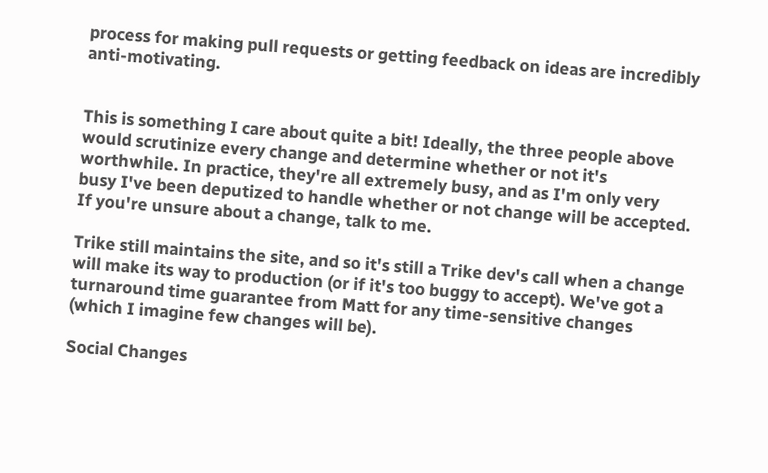process for making pull requests or getting feedback on ideas are incredibly anti-motivating.


This is something I care about quite a bit! Ideally, the three people above would scrutinize every change and determine whether or not it's worthwhile. In practice, they're all extremely busy, and as I'm only very busy I've been deputized to handle whether or not change will be accepted. If you're unsure about a change, talk to me.

Trike still maintains the site, and so it's still a Trike dev's call when a change will make its way to production (or if it's too buggy to accept). We've got a turnaround time guarantee from Matt for any time-sensitive changes (which I imagine few changes will be).

Social Changes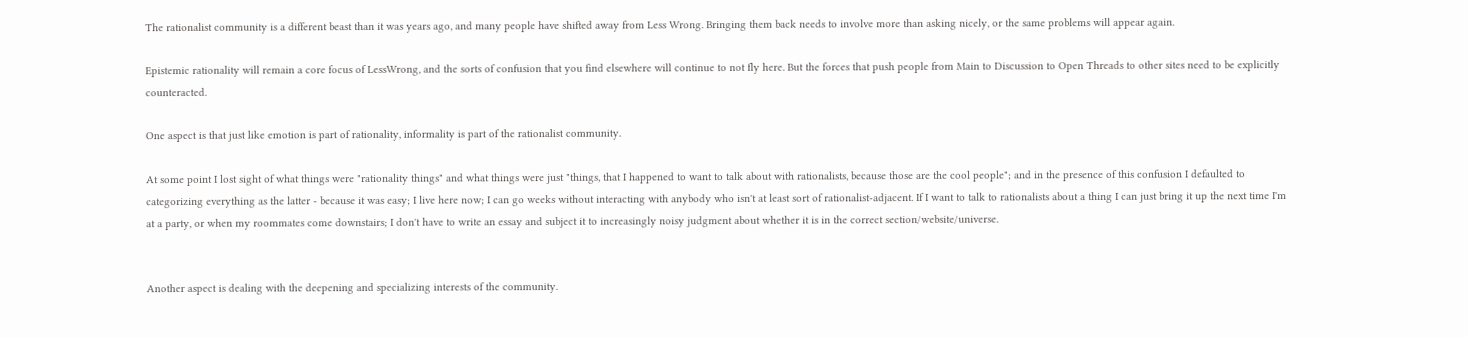The rationalist community is a different beast than it was years ago, and many people have shifted away from Less Wrong. Bringing them back needs to involve more than asking nicely, or the same problems will appear again.

Epistemic rationality will remain a core focus of LessWrong, and the sorts of confusion that you find elsewhere will continue to not fly here. But the forces that push people from Main to Discussion to Open Threads to other sites need to be explicitly counteracted.

One aspect is that just like emotion is part of rationality, informality is part of the rationalist community.

At some point I lost sight of what things were "rationality things" and what things were just "things, that I happened to want to talk about with rationalists, because those are the cool people"; and in the presence of this confusion I defaulted to categorizing everything as the latter - because it was easy; I live here now; I can go weeks without interacting with anybody who isn't at least sort of rationalist-adjacent. If I want to talk to rationalists about a thing I can just bring it up the next time I'm at a party, or when my roommates come downstairs; I don't have to write an essay and subject it to increasingly noisy judgment about whether it is in the correct section/website/universe.


Another aspect is dealing with the deepening and specializing interests of the community.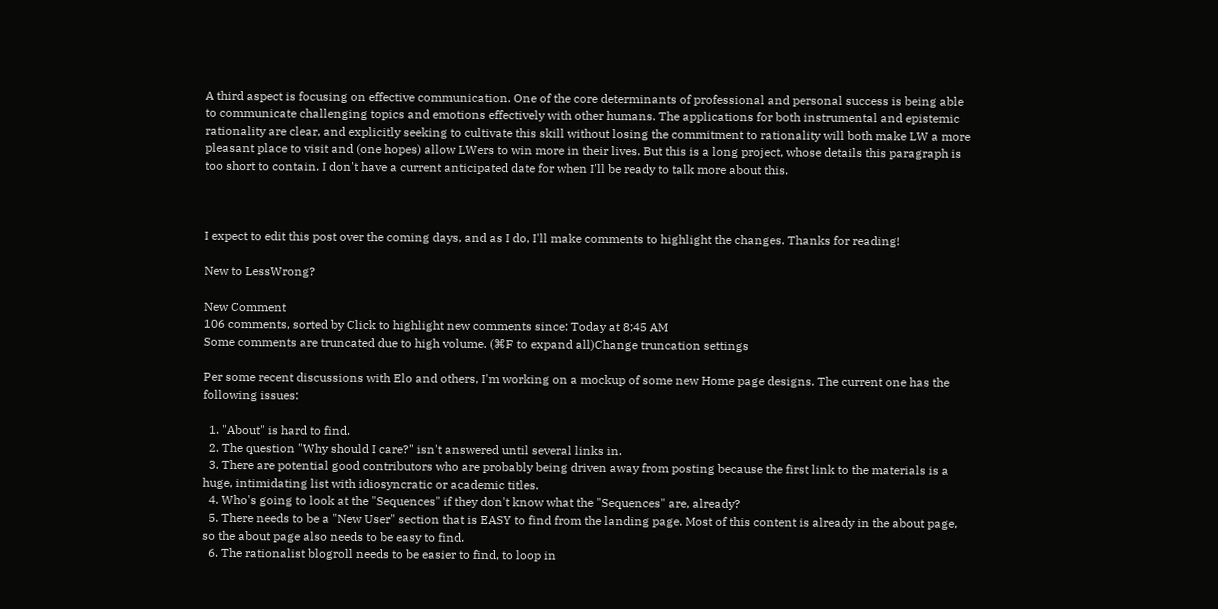A third aspect is focusing on effective communication. One of the core determinants of professional and personal success is being able to communicate challenging topics and emotions effectively with other humans. The applications for both instrumental and epistemic rationality are clear, and explicitly seeking to cultivate this skill without losing the commitment to rationality will both make LW a more pleasant place to visit and (one hopes) allow LWers to win more in their lives. But this is a long project, whose details this paragraph is too short to contain. I don't have a current anticipated date for when I'll be ready to talk more about this.



I expect to edit this post over the coming days, and as I do, I'll make comments to highlight the changes. Thanks for reading!

New to LessWrong?

New Comment
106 comments, sorted by Click to highlight new comments since: Today at 8:45 AM
Some comments are truncated due to high volume. (⌘F to expand all)Change truncation settings

Per some recent discussions with Elo and others, I'm working on a mockup of some new Home page designs. The current one has the following issues:

  1. "About" is hard to find.
  2. The question "Why should I care?" isn't answered until several links in.
  3. There are potential good contributors who are probably being driven away from posting because the first link to the materials is a huge, intimidating list with idiosyncratic or academic titles.
  4. Who's going to look at the "Sequences" if they don't know what the "Sequences" are, already?
  5. There needs to be a "New User" section that is EASY to find from the landing page. Most of this content is already in the about page, so the about page also needs to be easy to find.
  6. The rationalist blogroll needs to be easier to find, to loop in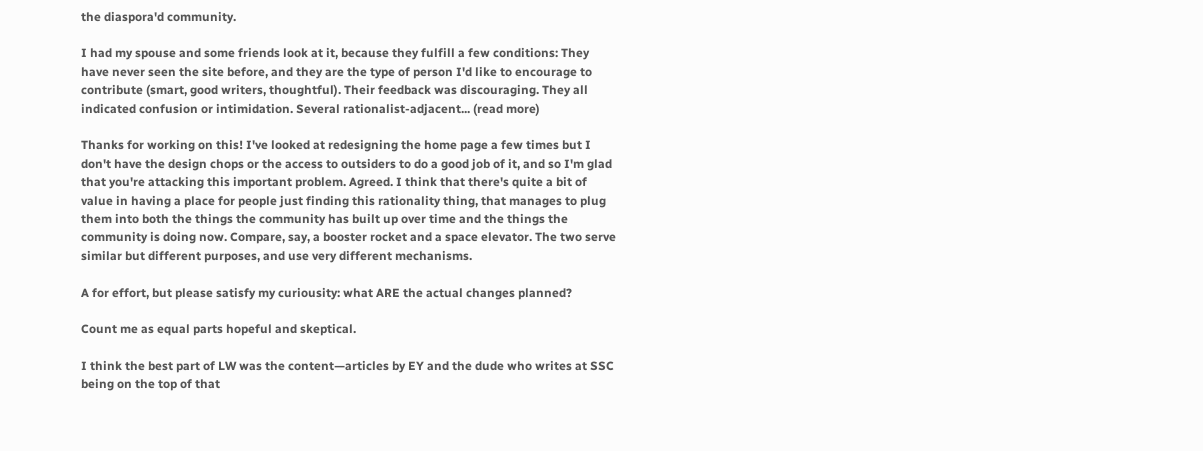the diaspora'd community.

I had my spouse and some friends look at it, because they fulfill a few conditions: They have never seen the site before, and they are the type of person I'd like to encourage to contribute (smart, good writers, thoughtful). Their feedback was discouraging. They all indicated confusion or intimidation. Several rationalist-adjacent... (read more)

Thanks for working on this! I've looked at redesigning the home page a few times but I don't have the design chops or the access to outsiders to do a good job of it, and so I'm glad that you're attacking this important problem. Agreed. I think that there's quite a bit of value in having a place for people just finding this rationality thing, that manages to plug them into both the things the community has built up over time and the things the community is doing now. Compare, say, a booster rocket and a space elevator. The two serve similar but different purposes, and use very different mechanisms.

A for effort, but please satisfy my curiousity: what ARE the actual changes planned?

Count me as equal parts hopeful and skeptical.

I think the best part of LW was the content—articles by EY and the dude who writes at SSC being on the top of that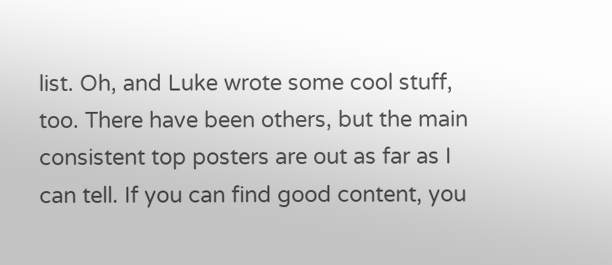list. Oh, and Luke wrote some cool stuff, too. There have been others, but the main consistent top posters are out as far as I can tell. If you can find good content, you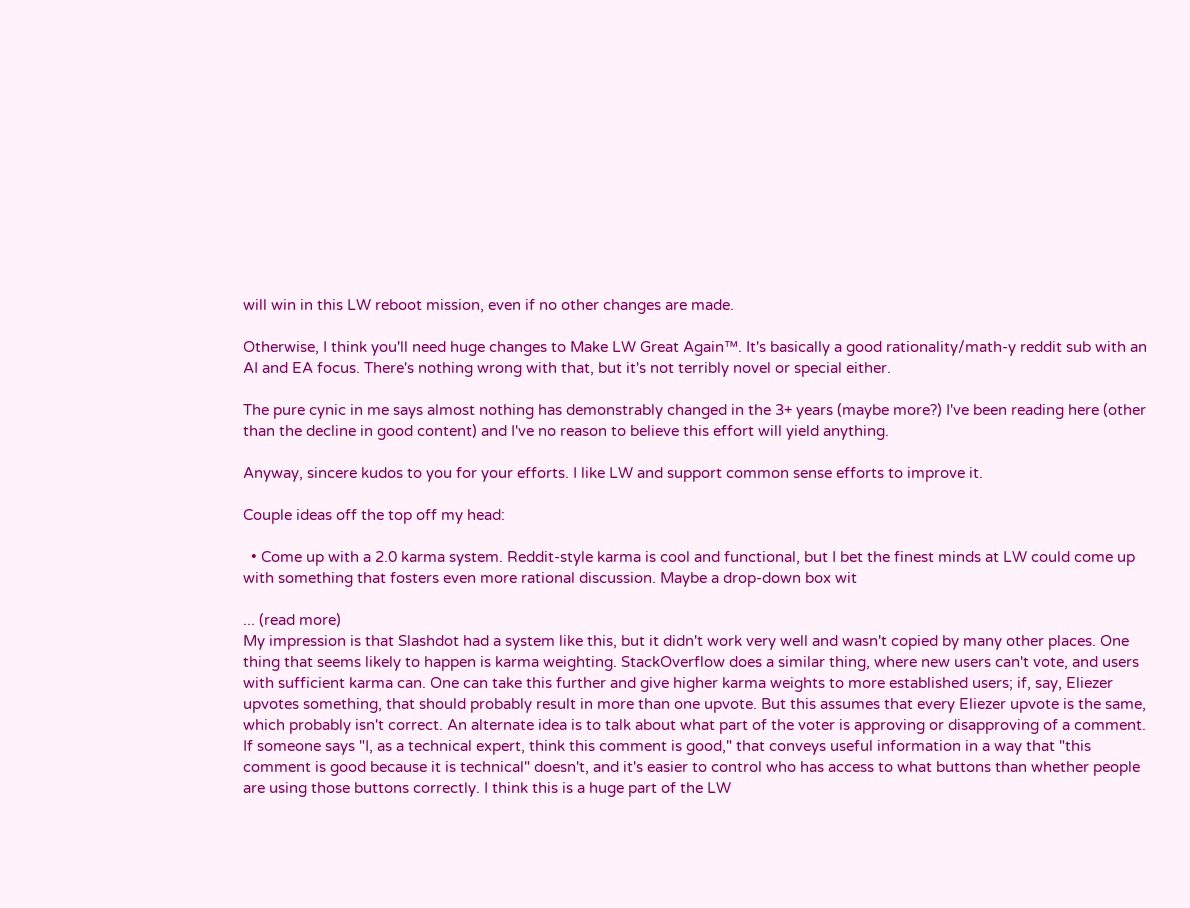will win in this LW reboot mission, even if no other changes are made.

Otherwise, I think you'll need huge changes to Make LW Great Again™. It's basically a good rationality/math-y reddit sub with an AI and EA focus. There's nothing wrong with that, but it's not terribly novel or special either.

The pure cynic in me says almost nothing has demonstrably changed in the 3+ years (maybe more?) I've been reading here (other than the decline in good content) and I've no reason to believe this effort will yield anything.

Anyway, sincere kudos to you for your efforts. I like LW and support common sense efforts to improve it.

Couple ideas off the top off my head:

  • Come up with a 2.0 karma system. Reddit-style karma is cool and functional, but I bet the finest minds at LW could come up with something that fosters even more rational discussion. Maybe a drop-down box wit

... (read more)
My impression is that Slashdot had a system like this, but it didn't work very well and wasn't copied by many other places. One thing that seems likely to happen is karma weighting. StackOverflow does a similar thing, where new users can't vote, and users with sufficient karma can. One can take this further and give higher karma weights to more established users; if, say, Eliezer upvotes something, that should probably result in more than one upvote. But this assumes that every Eliezer upvote is the same, which probably isn't correct. An alternate idea is to talk about what part of the voter is approving or disapproving of a comment. If someone says "I, as a technical expert, think this comment is good," that conveys useful information in a way that "this comment is good because it is technical" doesn't, and it's easier to control who has access to what buttons than whether people are using those buttons correctly. I think this is a huge part of the LW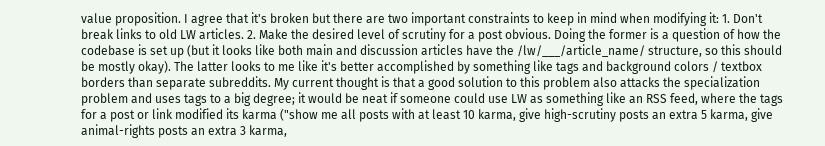value proposition. I agree that it's broken but there are two important constraints to keep in mind when modifying it: 1. Don't break links to old LW articles. 2. Make the desired level of scrutiny for a post obvious. Doing the former is a question of how the codebase is set up (but it looks like both main and discussion articles have the /lw/___/article_name/ structure, so this should be mostly okay). The latter looks to me like it's better accomplished by something like tags and background colors / textbox borders than separate subreddits. My current thought is that a good solution to this problem also attacks the specialization problem and uses tags to a big degree; it would be neat if someone could use LW as something like an RSS feed, where the tags for a post or link modified its karma ("show me all posts with at least 10 karma, give high-scrutiny posts an extra 5 karma, give animal-rights posts an extra 3 karma,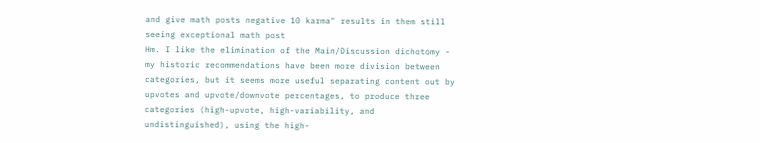and give math posts negative 10 karma" results in them still seeing exceptional math post
Hm. I like the elimination of the Main/Discussion dichotomy - my historic recommendations have been more division between categories, but it seems more useful separating content out by upvotes and upvote/downvote percentages, to produce three categories (high-upvote, high-variability, and undistinguished), using the high-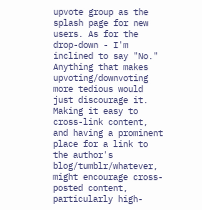upvote group as the splash page for new users. As for the drop-down - I'm inclined to say "No." Anything that makes upvoting/downvoting more tedious would just discourage it. Making it easy to cross-link content, and having a prominent place for a link to the author's blog/tumblr/whatever, might encourage cross-posted content, particularly high-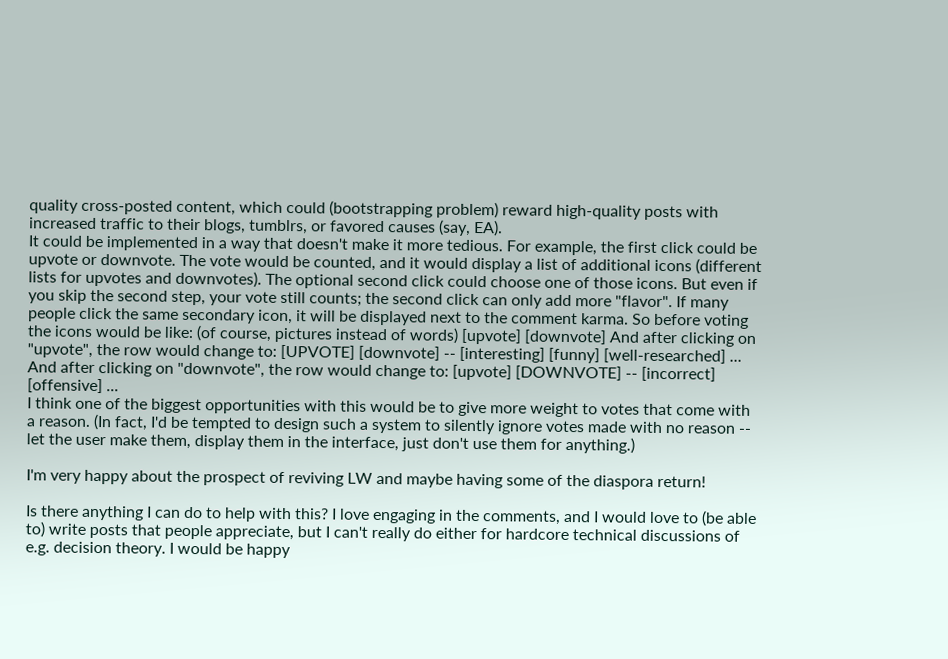quality cross-posted content, which could (bootstrapping problem) reward high-quality posts with increased traffic to their blogs, tumblrs, or favored causes (say, EA).
It could be implemented in a way that doesn't make it more tedious. For example, the first click could be upvote or downvote. The vote would be counted, and it would display a list of additional icons (different lists for upvotes and downvotes). The optional second click could choose one of those icons. But even if you skip the second step, your vote still counts; the second click can only add more "flavor". If many people click the same secondary icon, it will be displayed next to the comment karma. So before voting the icons would be like: (of course, pictures instead of words) [upvote] [downvote] And after clicking on "upvote", the row would change to: [UPVOTE] [downvote] -- [interesting] [funny] [well-researched] ... And after clicking on "downvote", the row would change to: [upvote] [DOWNVOTE] -- [incorrect] [offensive] ...
I think one of the biggest opportunities with this would be to give more weight to votes that come with a reason. (In fact, I'd be tempted to design such a system to silently ignore votes made with no reason -- let the user make them, display them in the interface, just don't use them for anything.)

I'm very happy about the prospect of reviving LW and maybe having some of the diaspora return!

Is there anything I can do to help with this? I love engaging in the comments, and I would love to (be able to) write posts that people appreciate, but I can't really do either for hardcore technical discussions of e.g. decision theory. I would be happy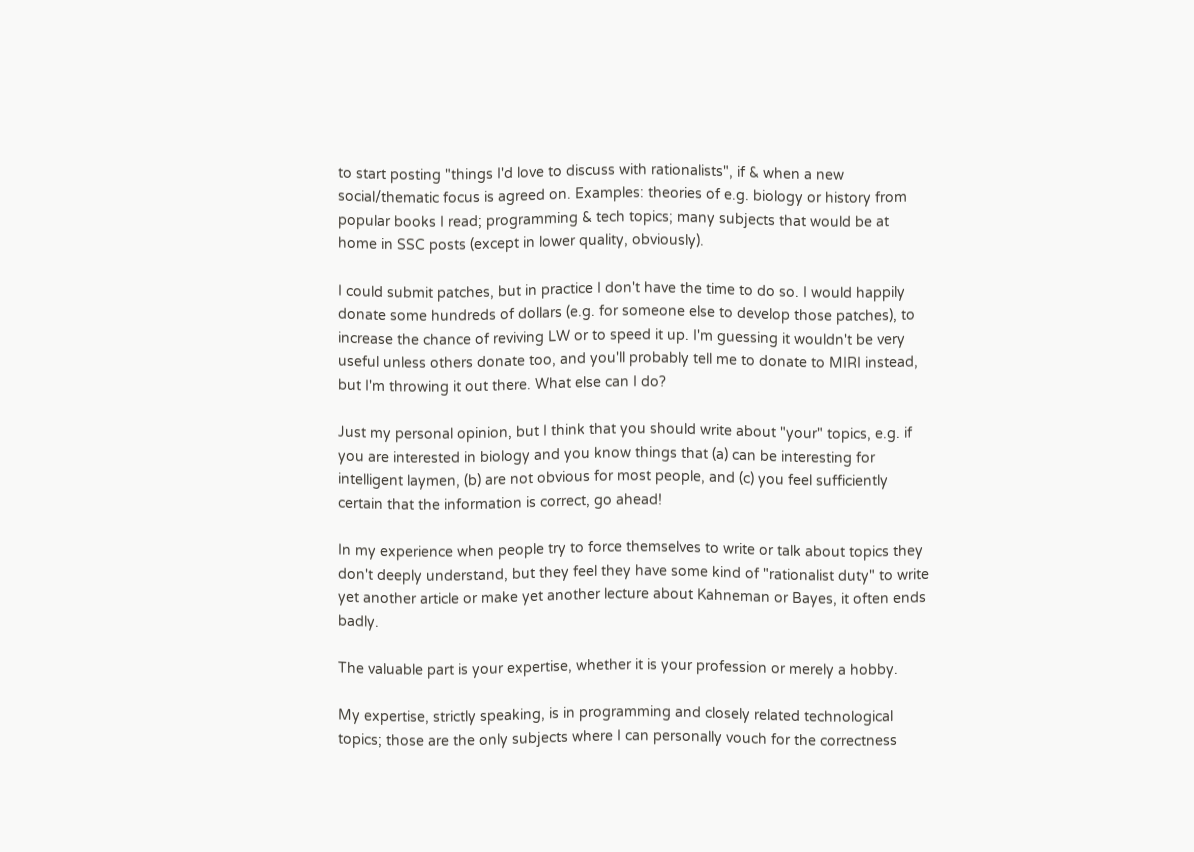to start posting "things I'd love to discuss with rationalists", if & when a new social/thematic focus is agreed on. Examples: theories of e.g. biology or history from popular books I read; programming & tech topics; many subjects that would be at home in SSC posts (except in lower quality, obviously).

I could submit patches, but in practice I don't have the time to do so. I would happily donate some hundreds of dollars (e.g. for someone else to develop those patches), to increase the chance of reviving LW or to speed it up. I'm guessing it wouldn't be very useful unless others donate too, and you'll probably tell me to donate to MIRI instead, but I'm throwing it out there. What else can I do?

Just my personal opinion, but I think that you should write about "your" topics, e.g. if you are interested in biology and you know things that (a) can be interesting for intelligent laymen, (b) are not obvious for most people, and (c) you feel sufficiently certain that the information is correct, go ahead!

In my experience when people try to force themselves to write or talk about topics they don't deeply understand, but they feel they have some kind of "rationalist duty" to write yet another article or make yet another lecture about Kahneman or Bayes, it often ends badly.

The valuable part is your expertise, whether it is your profession or merely a hobby.

My expertise, strictly speaking, is in programming and closely related technological topics; those are the only subjects where I can personally vouch for the correctness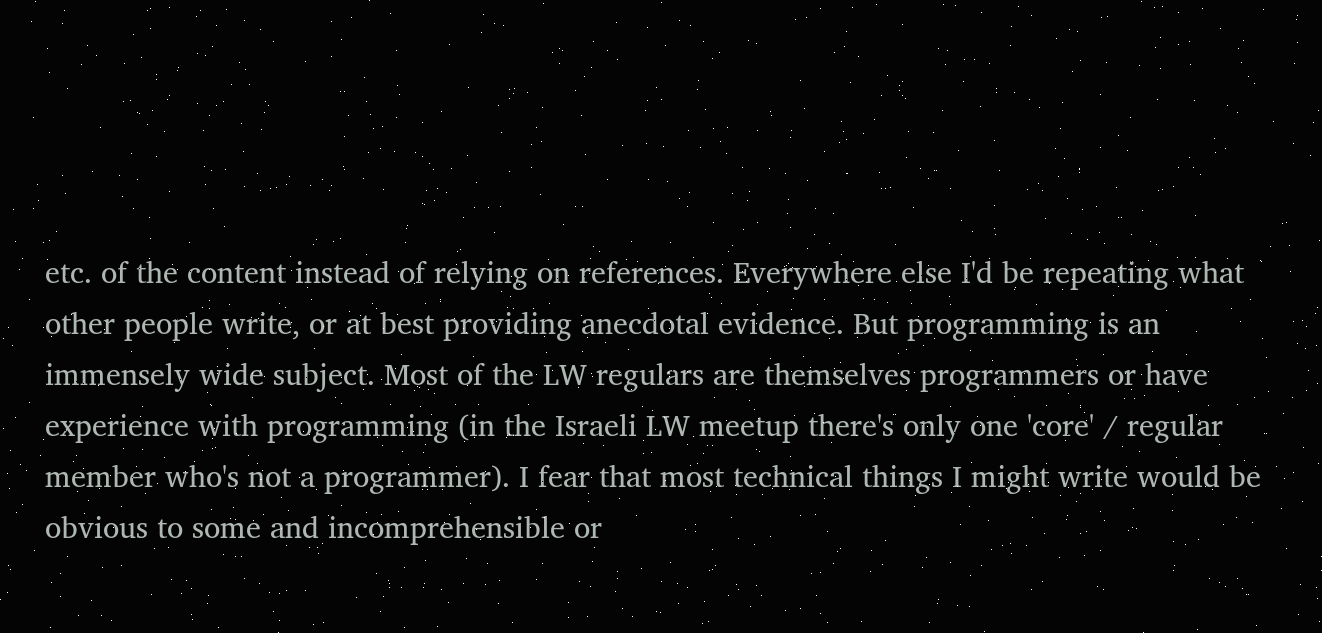etc. of the content instead of relying on references. Everywhere else I'd be repeating what other people write, or at best providing anecdotal evidence. But programming is an immensely wide subject. Most of the LW regulars are themselves programmers or have experience with programming (in the Israeli LW meetup there's only one 'core' / regular member who's not a programmer). I fear that most technical things I might write would be obvious to some and incomprehensible or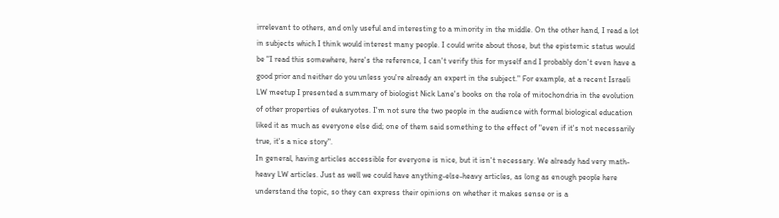irrelevant to others, and only useful and interesting to a minority in the middle. On the other hand, I read a lot in subjects which I think would interest many people. I could write about those, but the epistemic status would be "I read this somewhere, here's the reference, I can't verify this for myself and I probably don't even have a good prior and neither do you unless you're already an expert in the subject." For example, at a recent Israeli LW meetup I presented a summary of biologist Nick Lane's books on the role of mitochondria in the evolution of other properties of eukaryotes. I'm not sure the two people in the audience with formal biological education liked it as much as everyone else did; one of them said something to the effect of "even if it's not necessarily true, it's a nice story".
In general, having articles accessible for everyone is nice, but it isn't necessary. We already had very math-heavy LW articles. Just as well we could have anything-else-heavy articles, as long as enough people here understand the topic, so they can express their opinions on whether it makes sense or is a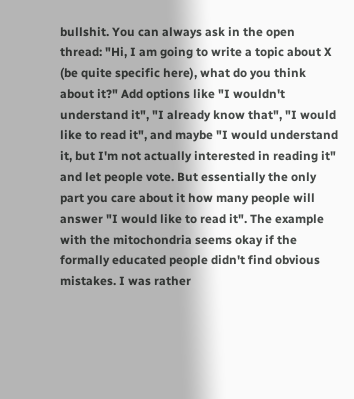bullshit. You can always ask in the open thread: "Hi, I am going to write a topic about X (be quite specific here), what do you think about it?" Add options like "I wouldn't understand it", "I already know that", "I would like to read it", and maybe "I would understand it, but I'm not actually interested in reading it" and let people vote. But essentially the only part you care about it how many people will answer "I would like to read it". The example with the mitochondria seems okay if the formally educated people didn't find obvious mistakes. I was rather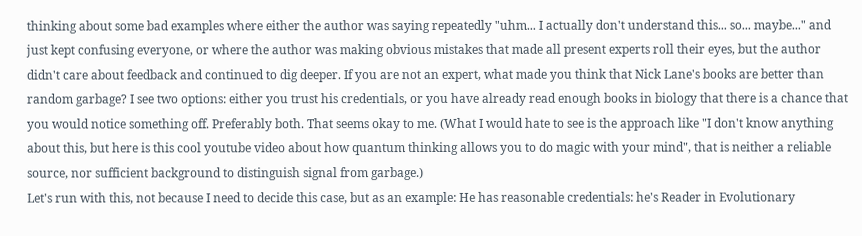thinking about some bad examples where either the author was saying repeatedly "uhm... I actually don't understand this... so... maybe..." and just kept confusing everyone, or where the author was making obvious mistakes that made all present experts roll their eyes, but the author didn't care about feedback and continued to dig deeper. If you are not an expert, what made you think that Nick Lane's books are better than random garbage? I see two options: either you trust his credentials, or you have already read enough books in biology that there is a chance that you would notice something off. Preferably both. That seems okay to me. (What I would hate to see is the approach like "I don't know anything about this, but here is this cool youtube video about how quantum thinking allows you to do magic with your mind", that is neither a reliable source, nor sufficient background to distinguish signal from garbage.)
Let's run with this, not because I need to decide this case, but as an example: He has reasonable credentials: he's Reader in Evolutionary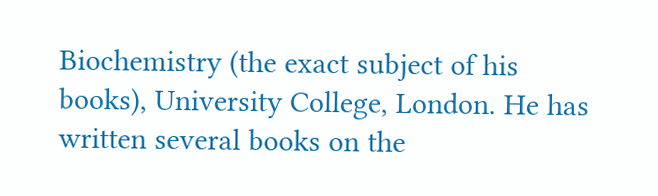Biochemistry (the exact subject of his books), University College, London. He has written several books on the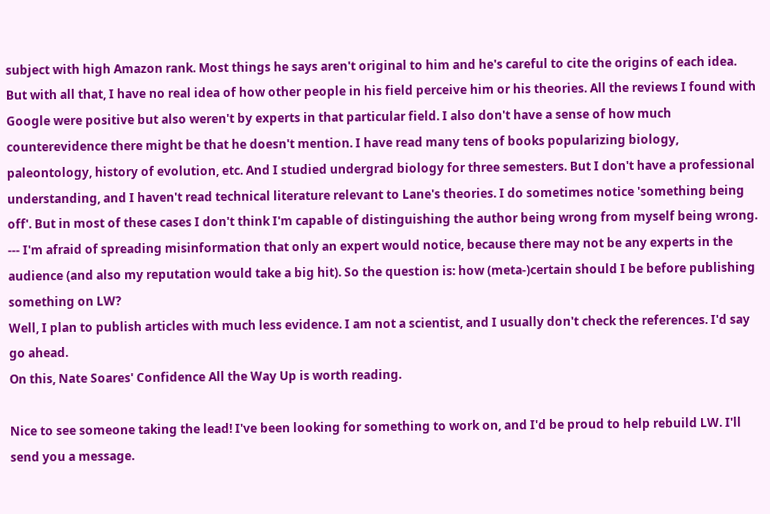subject with high Amazon rank. Most things he says aren't original to him and he's careful to cite the origins of each idea. But with all that, I have no real idea of how other people in his field perceive him or his theories. All the reviews I found with Google were positive but also weren't by experts in that particular field. I also don't have a sense of how much counterevidence there might be that he doesn't mention. I have read many tens of books popularizing biology, paleontology, history of evolution, etc. And I studied undergrad biology for three semesters. But I don't have a professional understanding, and I haven't read technical literature relevant to Lane's theories. I do sometimes notice 'something being off'. But in most of these cases I don't think I'm capable of distinguishing the author being wrong from myself being wrong. --- I'm afraid of spreading misinformation that only an expert would notice, because there may not be any experts in the audience (and also my reputation would take a big hit). So the question is: how (meta-)certain should I be before publishing something on LW?
Well, I plan to publish articles with much less evidence. I am not a scientist, and I usually don't check the references. I'd say go ahead.
On this, Nate Soares' Confidence All the Way Up is worth reading.

Nice to see someone taking the lead! I've been looking for something to work on, and I'd be proud to help rebuild LW. I'll send you a message.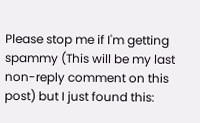Please stop me if I'm getting spammy (This will be my last non-reply comment on this post) but I just found this: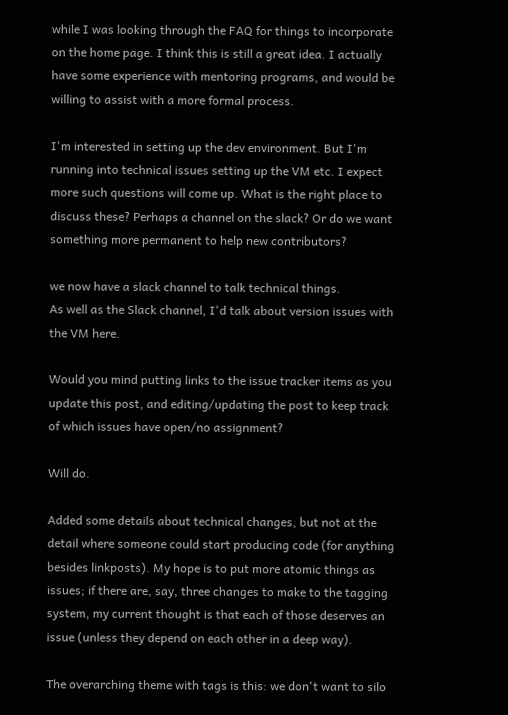while I was looking through the FAQ for things to incorporate on the home page. I think this is still a great idea. I actually have some experience with mentoring programs, and would be willing to assist with a more formal process.

I'm interested in setting up the dev environment. But I'm running into technical issues setting up the VM etc. I expect more such questions will come up. What is the right place to discuss these? Perhaps a channel on the slack? Or do we want something more permanent to help new contributors?

we now have a slack channel to talk technical things.
As well as the Slack channel, I'd talk about version issues with the VM here.

Would you mind putting links to the issue tracker items as you update this post, and editing/updating the post to keep track of which issues have open/no assignment?

Will do.

Added some details about technical changes, but not at the detail where someone could start producing code (for anything besides linkposts). My hope is to put more atomic things as issues; if there are, say, three changes to make to the tagging system, my current thought is that each of those deserves an issue (unless they depend on each other in a deep way).

The overarching theme with tags is this: we don't want to silo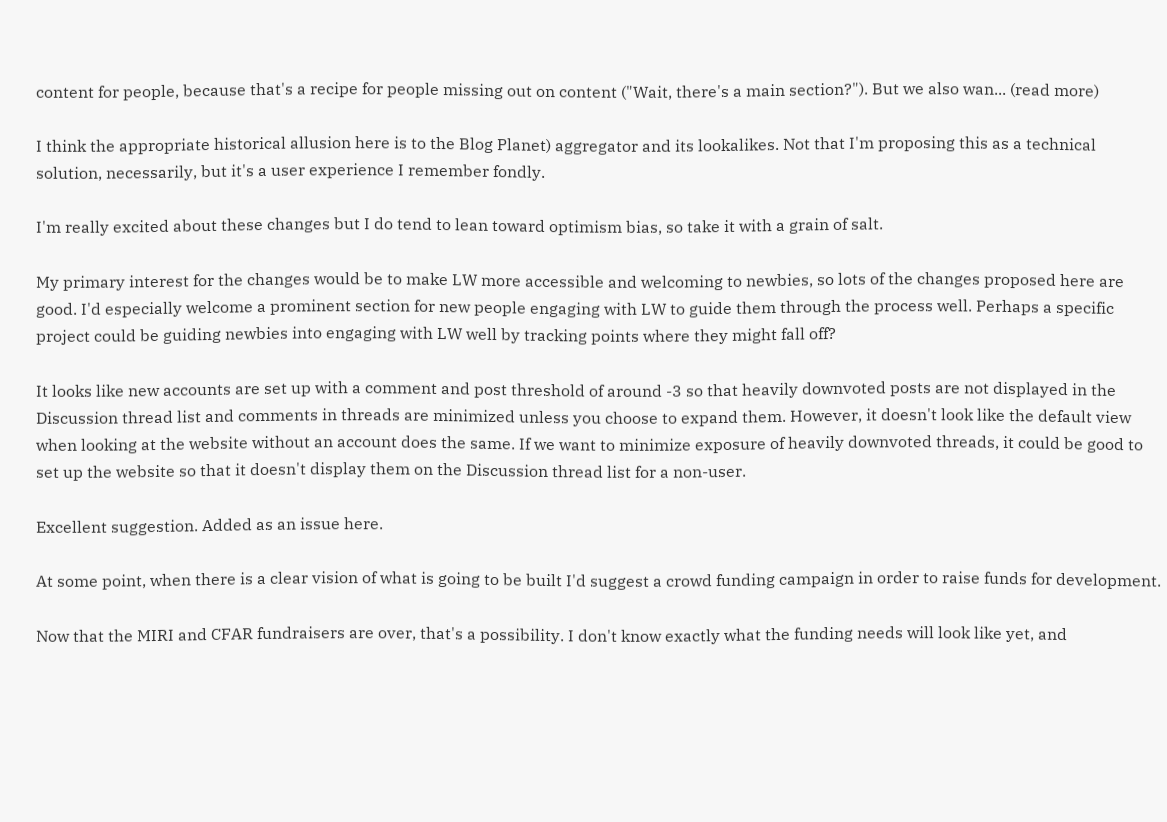content for people, because that's a recipe for people missing out on content ("Wait, there's a main section?"). But we also wan... (read more)

I think the appropriate historical allusion here is to the Blog Planet) aggregator and its lookalikes. Not that I'm proposing this as a technical solution, necessarily, but it's a user experience I remember fondly.

I'm really excited about these changes but I do tend to lean toward optimism bias, so take it with a grain of salt.

My primary interest for the changes would be to make LW more accessible and welcoming to newbies, so lots of the changes proposed here are good. I'd especially welcome a prominent section for new people engaging with LW to guide them through the process well. Perhaps a specific project could be guiding newbies into engaging with LW well by tracking points where they might fall off?

It looks like new accounts are set up with a comment and post threshold of around -3 so that heavily downvoted posts are not displayed in the Discussion thread list and comments in threads are minimized unless you choose to expand them. However, it doesn't look like the default view when looking at the website without an account does the same. If we want to minimize exposure of heavily downvoted threads, it could be good to set up the website so that it doesn't display them on the Discussion thread list for a non-user.

Excellent suggestion. Added as an issue here.

At some point, when there is a clear vision of what is going to be built I'd suggest a crowd funding campaign in order to raise funds for development.

Now that the MIRI and CFAR fundraisers are over, that's a possibility. I don't know exactly what the funding needs will look like yet, and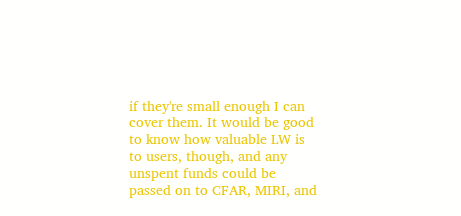if they're small enough I can cover them. It would be good to know how valuable LW is to users, though, and any unspent funds could be passed on to CFAR, MIRI, and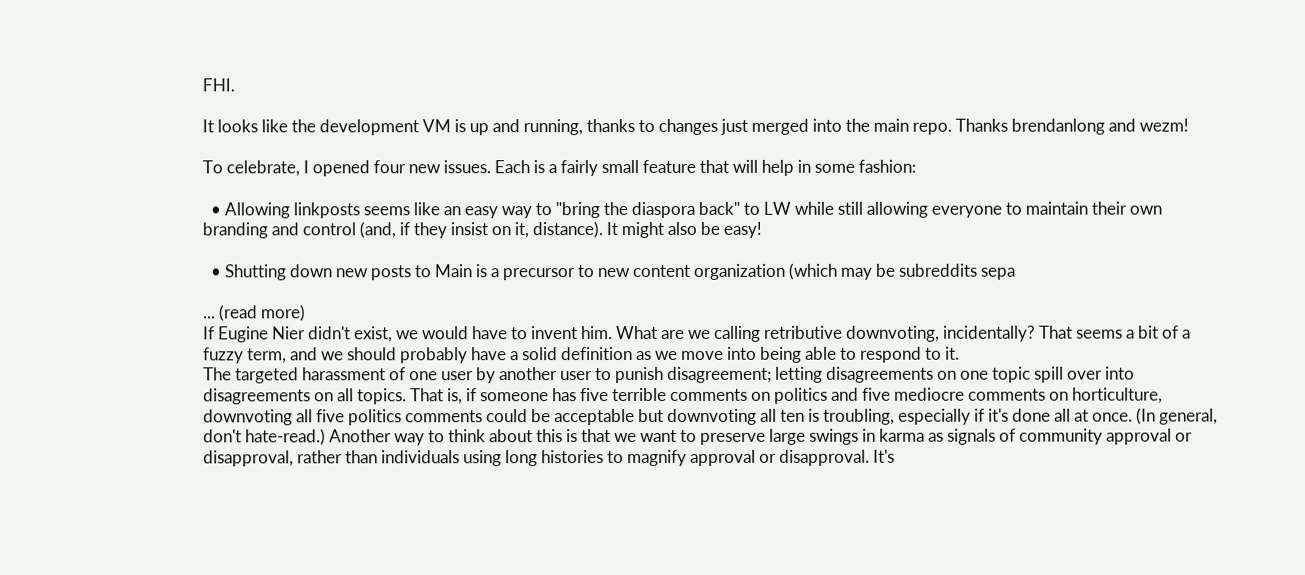FHI.

It looks like the development VM is up and running, thanks to changes just merged into the main repo. Thanks brendanlong and wezm!

To celebrate, I opened four new issues. Each is a fairly small feature that will help in some fashion:

  • Allowing linkposts seems like an easy way to "bring the diaspora back" to LW while still allowing everyone to maintain their own branding and control (and, if they insist on it, distance). It might also be easy!

  • Shutting down new posts to Main is a precursor to new content organization (which may be subreddits sepa

... (read more)
If Eugine Nier didn't exist, we would have to invent him. What are we calling retributive downvoting, incidentally? That seems a bit of a fuzzy term, and we should probably have a solid definition as we move into being able to respond to it.
The targeted harassment of one user by another user to punish disagreement; letting disagreements on one topic spill over into disagreements on all topics. That is, if someone has five terrible comments on politics and five mediocre comments on horticulture, downvoting all five politics comments could be acceptable but downvoting all ten is troubling, especially if it's done all at once. (In general, don't hate-read.) Another way to think about this is that we want to preserve large swings in karma as signals of community approval or disapproval, rather than individuals using long histories to magnify approval or disapproval. It's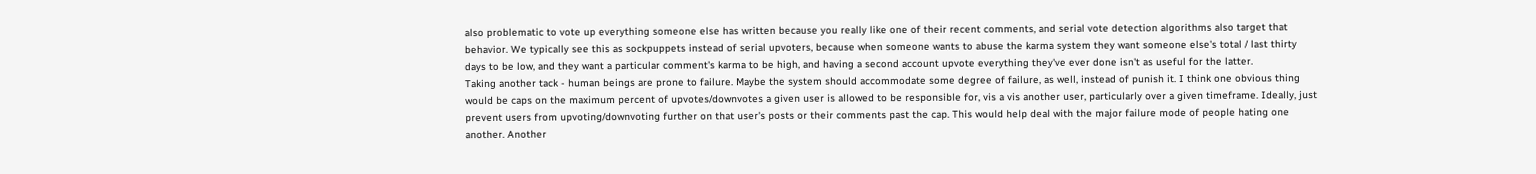also problematic to vote up everything someone else has written because you really like one of their recent comments, and serial vote detection algorithms also target that behavior. We typically see this as sockpuppets instead of serial upvoters, because when someone wants to abuse the karma system they want someone else's total / last thirty days to be low, and they want a particular comment's karma to be high, and having a second account upvote everything they've ever done isn't as useful for the latter.
Taking another tack - human beings are prone to failure. Maybe the system should accommodate some degree of failure, as well, instead of punish it. I think one obvious thing would be caps on the maximum percent of upvotes/downvotes a given user is allowed to be responsible for, vis a vis another user, particularly over a given timeframe. Ideally, just prevent users from upvoting/downvoting further on that user's posts or their comments past the cap. This would help deal with the major failure mode of people hating one another. Another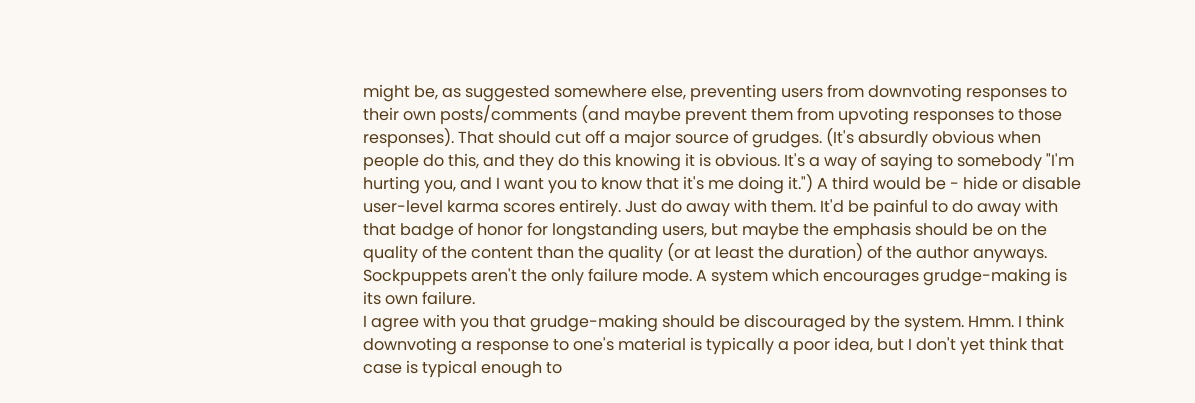might be, as suggested somewhere else, preventing users from downvoting responses to their own posts/comments (and maybe prevent them from upvoting responses to those responses). That should cut off a major source of grudges. (It's absurdly obvious when people do this, and they do this knowing it is obvious. It's a way of saying to somebody "I'm hurting you, and I want you to know that it's me doing it.") A third would be - hide or disable user-level karma scores entirely. Just do away with them. It'd be painful to do away with that badge of honor for longstanding users, but maybe the emphasis should be on the quality of the content than the quality (or at least the duration) of the author anyways. Sockpuppets aren't the only failure mode. A system which encourages grudge-making is its own failure.
I agree with you that grudge-making should be discouraged by the system. Hmm. I think downvoting a response to one's material is typically a poor idea, but I don't yet think that case is typical enough to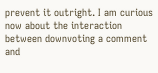prevent it outright. I am curious now about the interaction between downvoting a comment and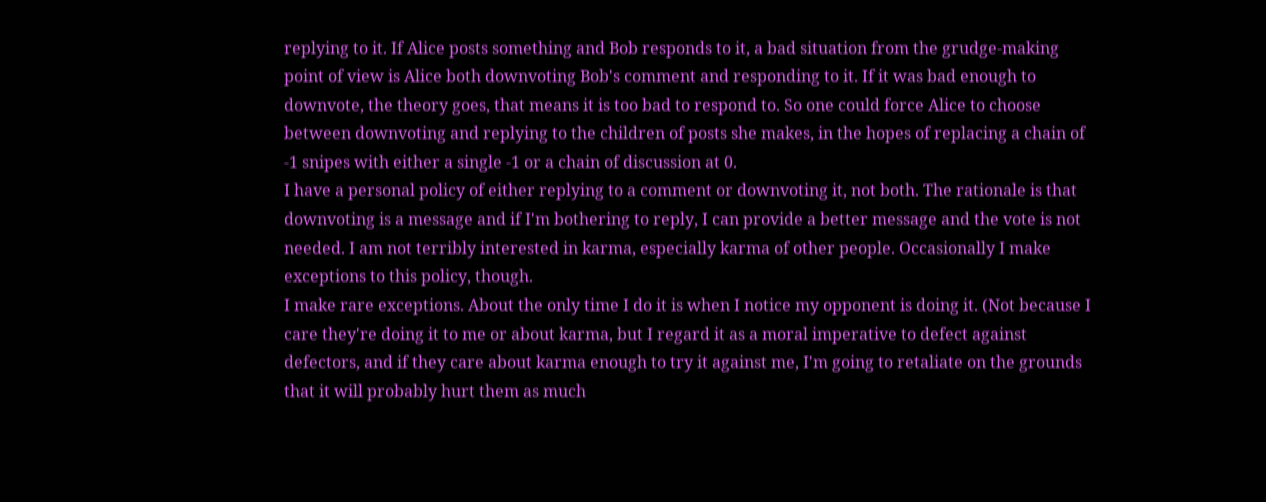replying to it. If Alice posts something and Bob responds to it, a bad situation from the grudge-making point of view is Alice both downvoting Bob's comment and responding to it. If it was bad enough to downvote, the theory goes, that means it is too bad to respond to. So one could force Alice to choose between downvoting and replying to the children of posts she makes, in the hopes of replacing a chain of -1 snipes with either a single -1 or a chain of discussion at 0.
I have a personal policy of either replying to a comment or downvoting it, not both. The rationale is that downvoting is a message and if I'm bothering to reply, I can provide a better message and the vote is not needed. I am not terribly interested in karma, especially karma of other people. Occasionally I make exceptions to this policy, though.
I make rare exceptions. About the only time I do it is when I notice my opponent is doing it. (Not because I care they're doing it to me or about karma, but I regard it as a moral imperative to defect against defectors, and if they care about karma enough to try it against me, I'm going to retaliate on the grounds that it will probably hurt them as much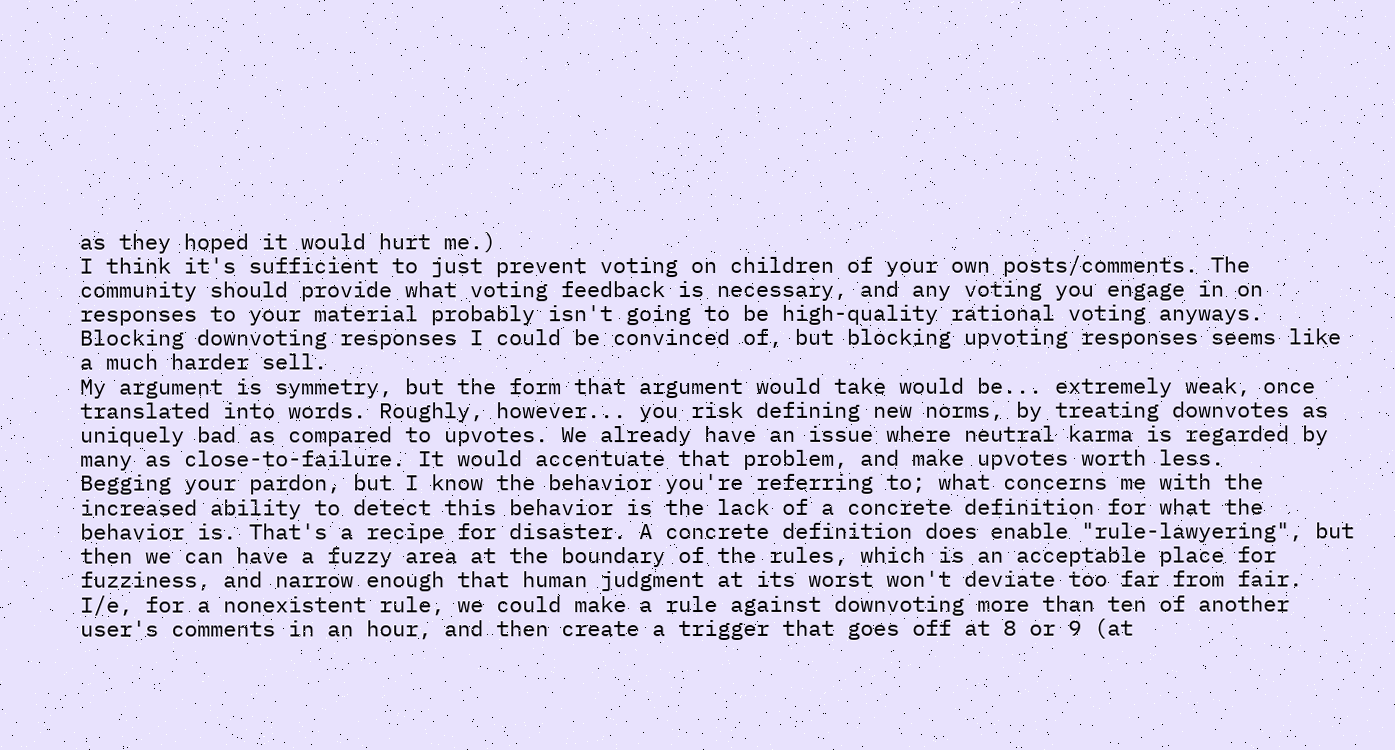as they hoped it would hurt me.)
I think it's sufficient to just prevent voting on children of your own posts/comments. The community should provide what voting feedback is necessary, and any voting you engage in on responses to your material probably isn't going to be high-quality rational voting anyways.
Blocking downvoting responses I could be convinced of, but blocking upvoting responses seems like a much harder sell.
My argument is symmetry, but the form that argument would take would be... extremely weak, once translated into words. Roughly, however... you risk defining new norms, by treating downvotes as uniquely bad as compared to upvotes. We already have an issue where neutral karma is regarded by many as close-to-failure. It would accentuate that problem, and make upvotes worth less.
Begging your pardon, but I know the behavior you're referring to; what concerns me with the increased ability to detect this behavior is the lack of a concrete definition for what the behavior is. That's a recipe for disaster. A concrete definition does enable "rule-lawyering", but then we can have a fuzzy area at the boundary of the rules, which is an acceptable place for fuzziness, and narrow enough that human judgment at its worst won't deviate too far from fair. I/e, for a nonexistent rule, we could make a rule against downvoting more than ten of another user's comments in an hour, and then create a trigger that goes off at 8 or 9 (at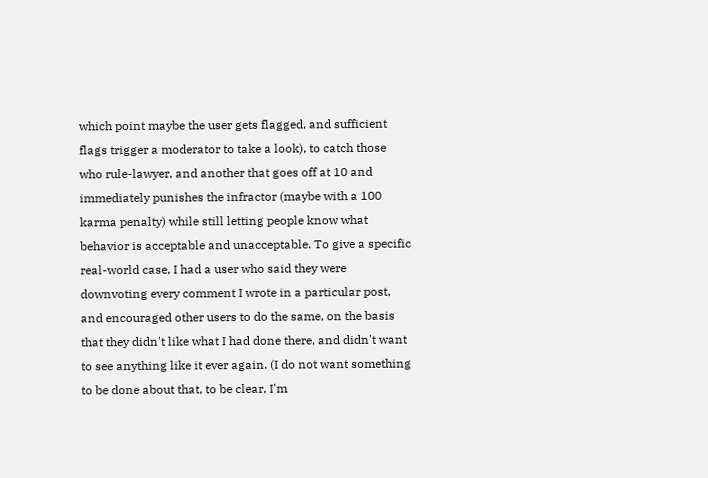which point maybe the user gets flagged, and sufficient flags trigger a moderator to take a look), to catch those who rule-lawyer, and another that goes off at 10 and immediately punishes the infractor (maybe with a 100 karma penalty) while still letting people know what behavior is acceptable and unacceptable. To give a specific real-world case, I had a user who said they were downvoting every comment I wrote in a particular post, and encouraged other users to do the same, on the basis that they didn't like what I had done there, and didn't want to see anything like it ever again. (I do not want something to be done about that, to be clear, I'm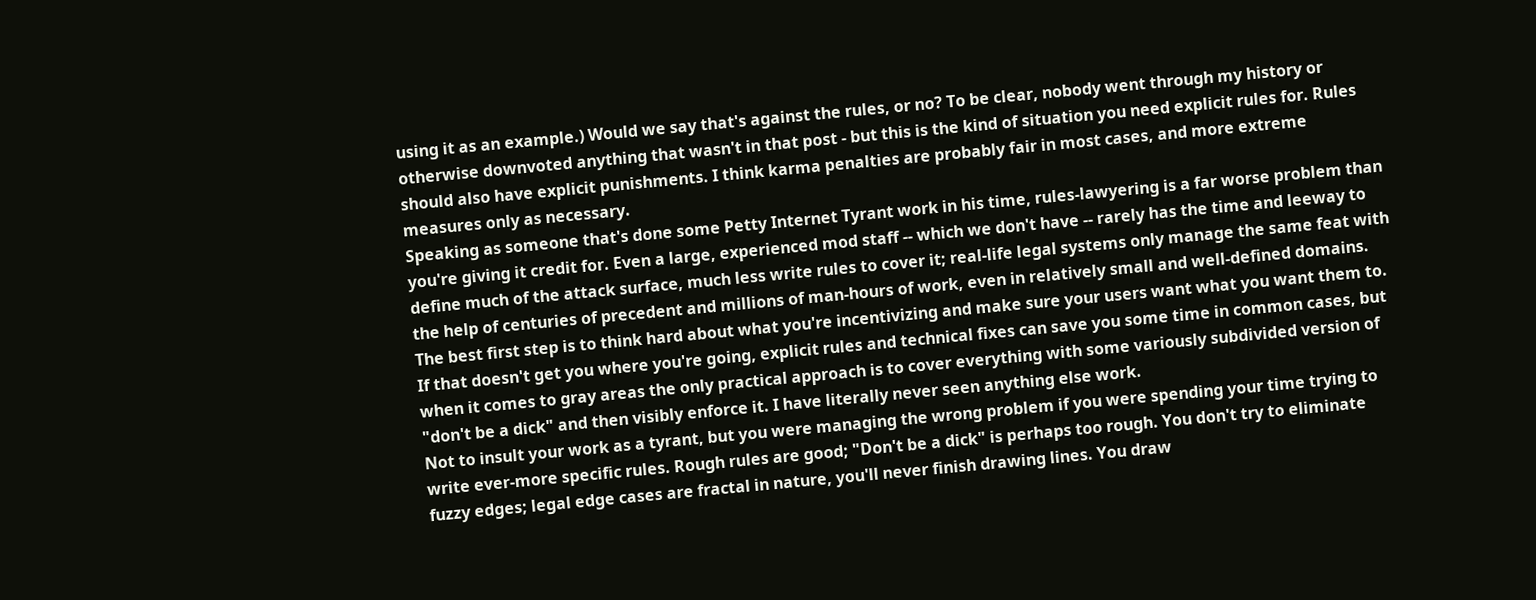using it as an example.) Would we say that's against the rules, or no? To be clear, nobody went through my history or otherwise downvoted anything that wasn't in that post - but this is the kind of situation you need explicit rules for. Rules should also have explicit punishments. I think karma penalties are probably fair in most cases, and more extreme measures only as necessary.
Speaking as someone that's done some Petty Internet Tyrant work in his time, rules-lawyering is a far worse problem than you're giving it credit for. Even a large, experienced mod staff -- which we don't have -- rarely has the time and leeway to define much of the attack surface, much less write rules to cover it; real-life legal systems only manage the same feat with the help of centuries of precedent and millions of man-hours of work, even in relatively small and well-defined domains. The best first step is to think hard about what you're incentivizing and make sure your users want what you want them to. If that doesn't get you where you're going, explicit rules and technical fixes can save you some time in common cases, but when it comes to gray areas the only practical approach is to cover everything with some variously subdivided version of "don't be a dick" and then visibly enforce it. I have literally never seen anything else work.
Not to insult your work as a tyrant, but you were managing the wrong problem if you were spending your time trying to write ever-more specific rules. Rough rules are good; "Don't be a dick" is perhaps too rough. You don't try to eliminate fuzzy edges; legal edge cases are fractal in nature, you'll never finish drawing lines. You draw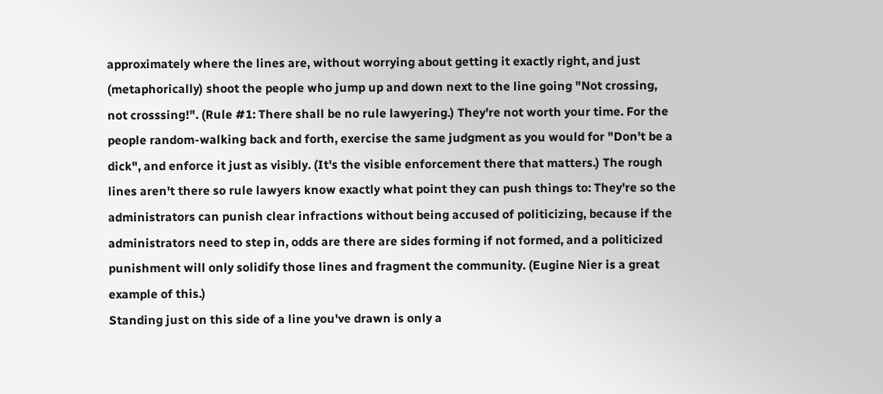approximately where the lines are, without worrying about getting it exactly right, and just (metaphorically) shoot the people who jump up and down next to the line going "Not crossing, not crosssing!". (Rule #1: There shall be no rule lawyering.) They're not worth your time. For the people random-walking back and forth, exercise the same judgment as you would for "Don't be a dick", and enforce it just as visibly. (It's the visible enforcement there that matters.) The rough lines aren't there so rule lawyers know exactly what point they can push things to: They're so the administrators can punish clear infractions without being accused of politicizing, because if the administrators need to step in, odds are there are sides forming if not formed, and a politicized punishment will only solidify those lines and fragment the community. (Eugine Nier is a great example of this.)
Standing just on this side of a line you've drawn is only a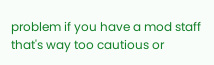problem if you have a mod staff that's way too cautious or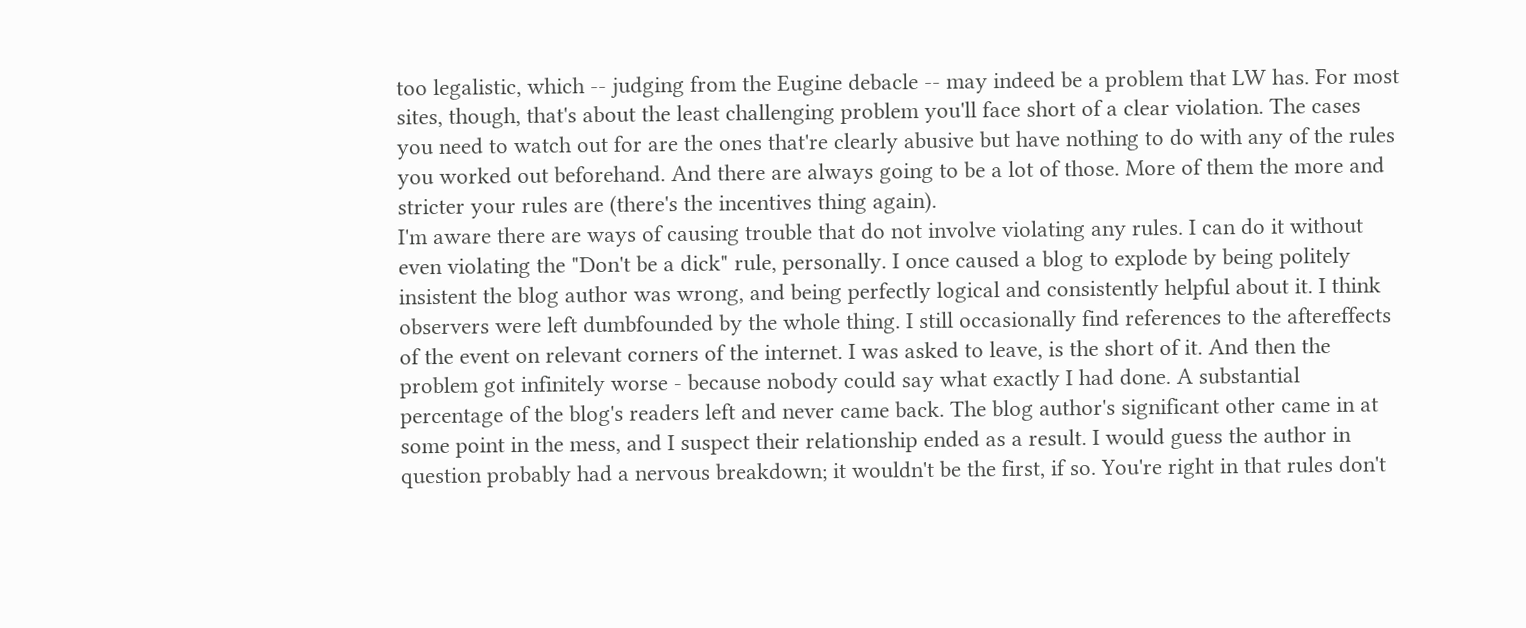too legalistic, which -- judging from the Eugine debacle -- may indeed be a problem that LW has. For most sites, though, that's about the least challenging problem you'll face short of a clear violation. The cases you need to watch out for are the ones that're clearly abusive but have nothing to do with any of the rules you worked out beforehand. And there are always going to be a lot of those. More of them the more and stricter your rules are (there's the incentives thing again).
I'm aware there are ways of causing trouble that do not involve violating any rules. I can do it without even violating the "Don't be a dick" rule, personally. I once caused a blog to explode by being politely insistent the blog author was wrong, and being perfectly logical and consistently helpful about it. I think observers were left dumbfounded by the whole thing. I still occasionally find references to the aftereffects of the event on relevant corners of the internet. I was asked to leave, is the short of it. And then the problem got infinitely worse - because nobody could say what exactly I had done. A substantial percentage of the blog's readers left and never came back. The blog author's significant other came in at some point in the mess, and I suspect their relationship ended as a result. I would guess the author in question probably had a nervous breakdown; it wouldn't be the first, if so. You're right in that rules don't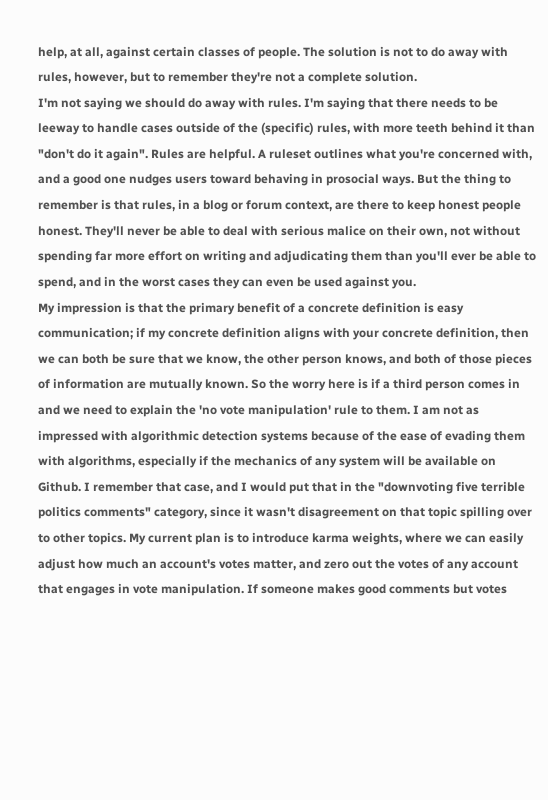help, at all, against certain classes of people. The solution is not to do away with rules, however, but to remember they're not a complete solution.
I'm not saying we should do away with rules. I'm saying that there needs to be leeway to handle cases outside of the (specific) rules, with more teeth behind it than "don't do it again". Rules are helpful. A ruleset outlines what you're concerned with, and a good one nudges users toward behaving in prosocial ways. But the thing to remember is that rules, in a blog or forum context, are there to keep honest people honest. They'll never be able to deal with serious malice on their own, not without spending far more effort on writing and adjudicating them than you'll ever be able to spend, and in the worst cases they can even be used against you.
My impression is that the primary benefit of a concrete definition is easy communication; if my concrete definition aligns with your concrete definition, then we can both be sure that we know, the other person knows, and both of those pieces of information are mutually known. So the worry here is if a third person comes in and we need to explain the 'no vote manipulation' rule to them. I am not as impressed with algorithmic detection systems because of the ease of evading them with algorithms, especially if the mechanics of any system will be available on Github. I remember that case, and I would put that in the "downvoting five terrible politics comments" category, since it wasn't disagreement on that topic spilling over to other topics. My current plan is to introduce karma weights, where we can easily adjust how much an account's votes matter, and zero out the votes of any account that engages in vote manipulation. If someone makes good comments but votes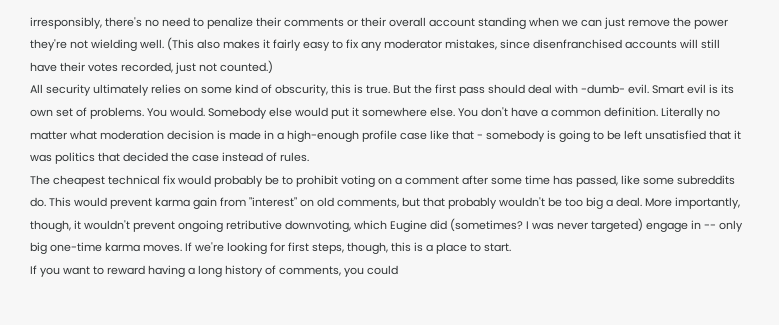irresponsibly, there's no need to penalize their comments or their overall account standing when we can just remove the power they're not wielding well. (This also makes it fairly easy to fix any moderator mistakes, since disenfranchised accounts will still have their votes recorded, just not counted.)
All security ultimately relies on some kind of obscurity, this is true. But the first pass should deal with -dumb- evil. Smart evil is its own set of problems. You would. Somebody else would put it somewhere else. You don't have a common definition. Literally no matter what moderation decision is made in a high-enough profile case like that - somebody is going to be left unsatisfied that it was politics that decided the case instead of rules.
The cheapest technical fix would probably be to prohibit voting on a comment after some time has passed, like some subreddits do. This would prevent karma gain from "interest" on old comments, but that probably wouldn't be too big a deal. More importantly, though, it wouldn't prevent ongoing retributive downvoting, which Eugine did (sometimes? I was never targeted) engage in -- only big one-time karma moves. If we're looking for first steps, though, this is a place to start.
If you want to reward having a long history of comments, you could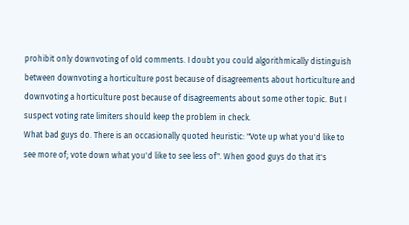prohibit only downvoting of old comments. I doubt you could algorithmically distinguish between downvoting a horticulture post because of disagreements about horticulture and downvoting a horticulture post because of disagreements about some other topic. But I suspect voting rate limiters should keep the problem in check.
What bad guys do. There is an occasionally quoted heuristic: "Vote up what you'd like to see more of; vote down what you'd like to see less of". When good guys do that it's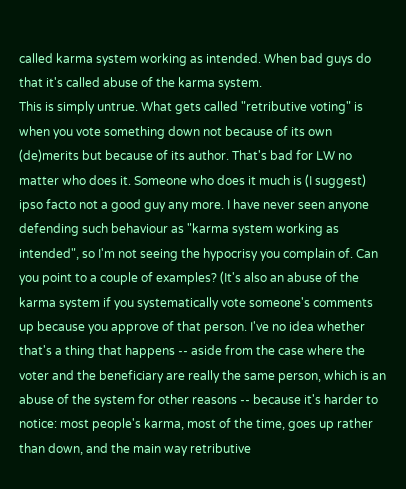called karma system working as intended. When bad guys do that it's called abuse of the karma system.
This is simply untrue. What gets called "retributive voting" is when you vote something down not because of its own (de)merits but because of its author. That's bad for LW no matter who does it. Someone who does it much is (I suggest) ipso facto not a good guy any more. I have never seen anyone defending such behaviour as "karma system working as intended", so I'm not seeing the hypocrisy you complain of. Can you point to a couple of examples? (It's also an abuse of the karma system if you systematically vote someone's comments up because you approve of that person. I've no idea whether that's a thing that happens -- aside from the case where the voter and the beneficiary are really the same person, which is an abuse of the system for other reasons -- because it's harder to notice: most people's karma, most of the time, goes up rather than down, and the main way retributive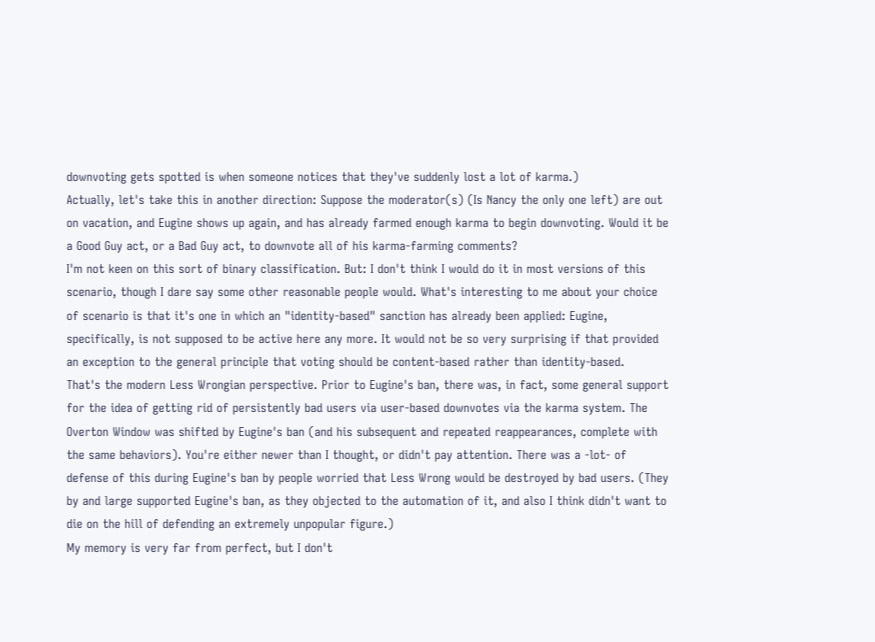downvoting gets spotted is when someone notices that they've suddenly lost a lot of karma.)
Actually, let's take this in another direction: Suppose the moderator(s) (Is Nancy the only one left) are out on vacation, and Eugine shows up again, and has already farmed enough karma to begin downvoting. Would it be a Good Guy act, or a Bad Guy act, to downvote all of his karma-farming comments?
I'm not keen on this sort of binary classification. But: I don't think I would do it in most versions of this scenario, though I dare say some other reasonable people would. What's interesting to me about your choice of scenario is that it's one in which an "identity-based" sanction has already been applied: Eugine, specifically, is not supposed to be active here any more. It would not be so very surprising if that provided an exception to the general principle that voting should be content-based rather than identity-based.
That's the modern Less Wrongian perspective. Prior to Eugine's ban, there was, in fact, some general support for the idea of getting rid of persistently bad users via user-based downvotes via the karma system. The Overton Window was shifted by Eugine's ban (and his subsequent and repeated reappearances, complete with the same behaviors). You're either newer than I thought, or didn't pay attention. There was a -lot- of defense of this during Eugine's ban by people worried that Less Wrong would be destroyed by bad users. (They by and large supported Eugine's ban, as they objected to the automation of it, and also I think didn't want to die on the hill of defending an extremely unpopular figure.)
My memory is very far from perfect, but I don't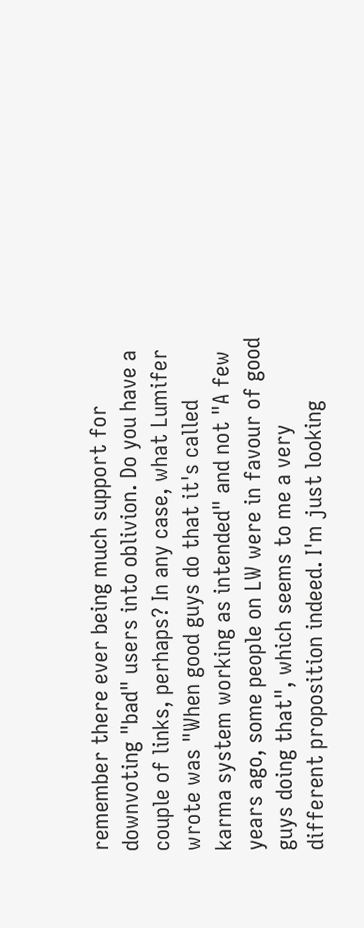remember there ever being much support for downvoting "bad" users into oblivion. Do you have a couple of links, perhaps? In any case, what Lumifer wrote was "When good guys do that it's called karma system working as intended" and not "A few years ago, some people on LW were in favour of good guys doing that", which seems to me a very different proposition indeed. I'm just looking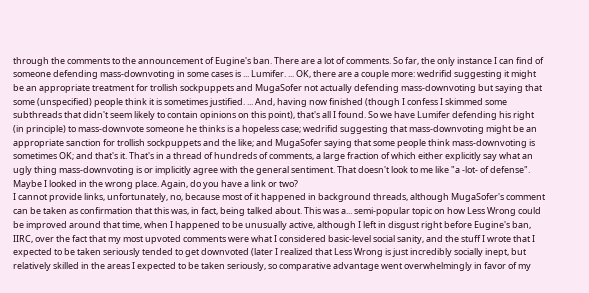through the comments to the announcement of Eugine's ban. There are a lot of comments. So far, the only instance I can find of someone defending mass-downvoting in some cases is ... Lumifer. ... OK, there are a couple more: wedrifid suggesting it might be an appropriate treatment for trollish sockpuppets and MugaSofer not actually defending mass-downvoting but saying that some (unspecified) people think it is sometimes justified. ... And, having now finished (though I confess I skimmed some subthreads that didn't seem likely to contain opinions on this point), that's all I found. So we have Lumifer defending his right (in principle) to mass-downvote someone he thinks is a hopeless case; wedrifid suggesting that mass-downvoting might be an appropriate sanction for trollish sockpuppets and the like; and MugaSofer saying that some people think mass-downvoting is sometimes OK; and that's it. That's in a thread of hundreds of comments, a large fraction of which either explicitly say what an ugly thing mass-downvoting is or implicitly agree with the general sentiment. That doesn't look to me like "a -lot- of defense". Maybe I looked in the wrong place. Again, do you have a link or two?
I cannot provide links, unfortunately, no, because most of it happened in background threads, although MugaSofer's comment can be taken as confirmation that this was, in fact, being talked about. This was a... semi-popular topic on how Less Wrong could be improved around that time, when I happened to be unusually active, although I left in disgust right before Eugine's ban, IIRC, over the fact that my most upvoted comments were what I considered basic-level social sanity, and the stuff I wrote that I expected to be taken seriously tended to get downvoted (later I realized that Less Wrong is just incredibly socially inept, but relatively skilled in the areas I expected to be taken seriously, so comparative advantage went overwhelmingly in favor of my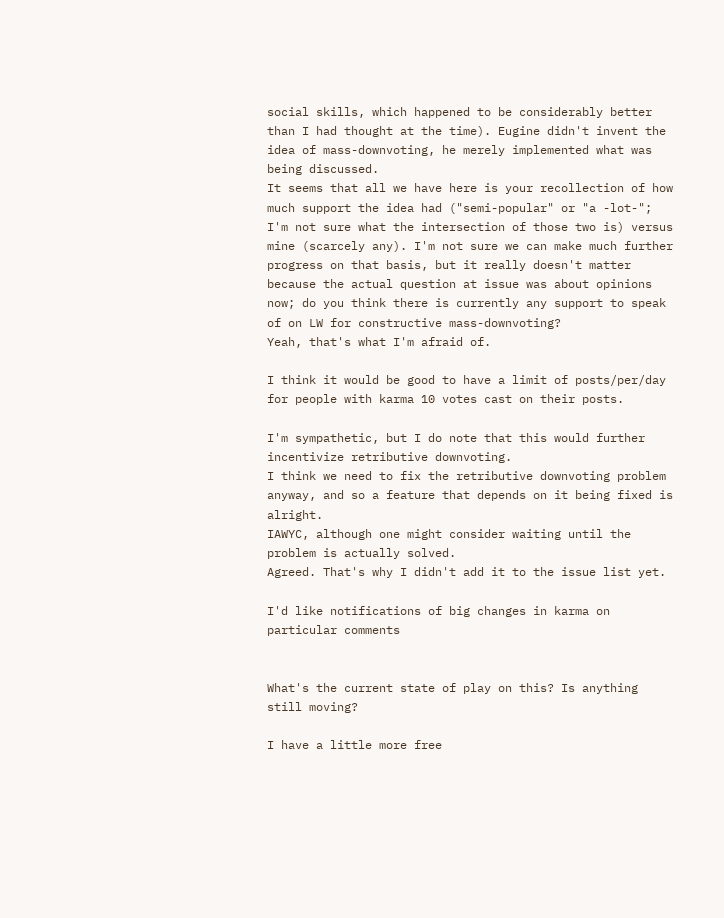social skills, which happened to be considerably better than I had thought at the time). Eugine didn't invent the idea of mass-downvoting, he merely implemented what was being discussed.
It seems that all we have here is your recollection of how much support the idea had ("semi-popular" or "a -lot-"; I'm not sure what the intersection of those two is) versus mine (scarcely any). I'm not sure we can make much further progress on that basis, but it really doesn't matter because the actual question at issue was about opinions now; do you think there is currently any support to speak of on LW for constructive mass-downvoting?
Yeah, that's what I'm afraid of.

I think it would be good to have a limit of posts/per/day for people with karma 10 votes cast on their posts.

I'm sympathetic, but I do note that this would further incentivize retributive downvoting.
I think we need to fix the retributive downvoting problem anyway, and so a feature that depends on it being fixed is alright.
IAWYC, although one might consider waiting until the problem is actually solved.
Agreed. That's why I didn't add it to the issue list yet.

I'd like notifications of big changes in karma on particular comments


What's the current state of play on this? Is anything still moving?

I have a little more free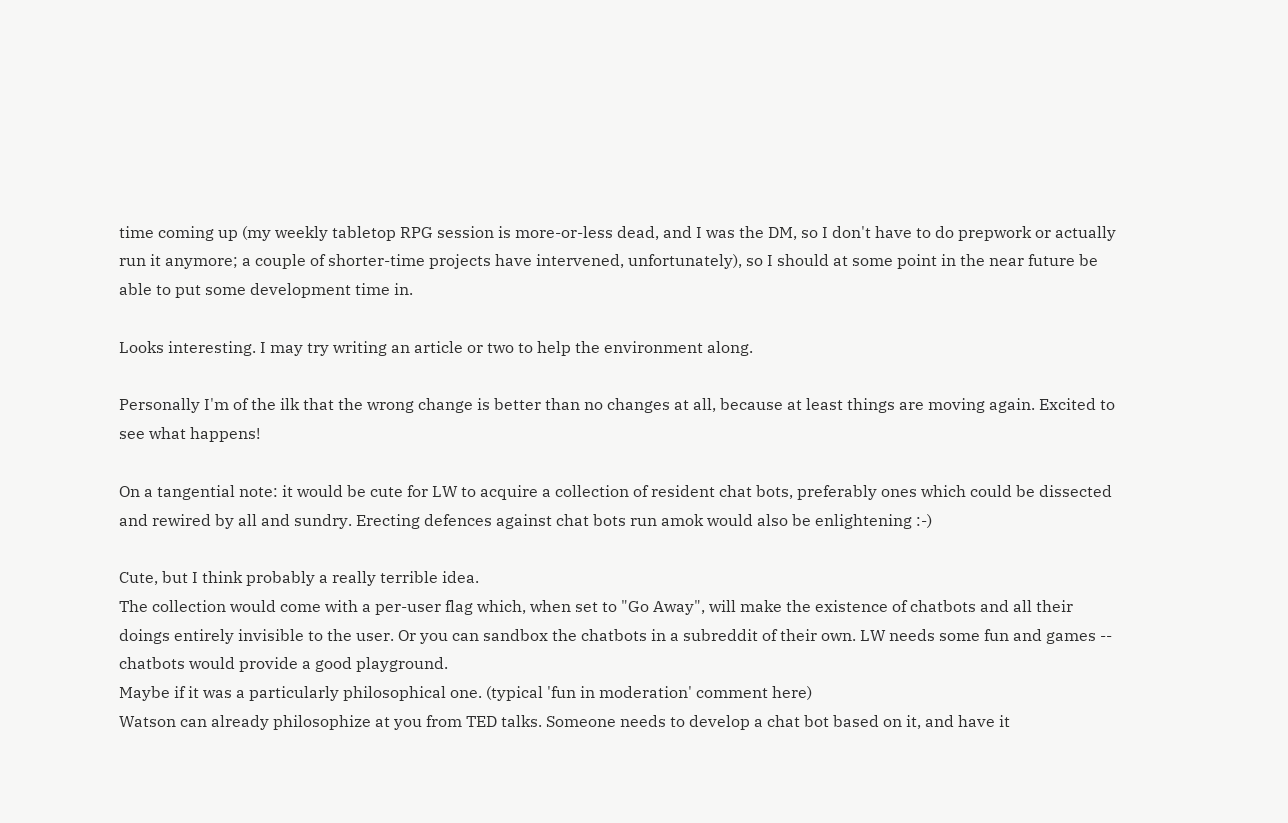time coming up (my weekly tabletop RPG session is more-or-less dead, and I was the DM, so I don't have to do prepwork or actually run it anymore; a couple of shorter-time projects have intervened, unfortunately), so I should at some point in the near future be able to put some development time in.

Looks interesting. I may try writing an article or two to help the environment along.

Personally I'm of the ilk that the wrong change is better than no changes at all, because at least things are moving again. Excited to see what happens!

On a tangential note: it would be cute for LW to acquire a collection of resident chat bots, preferably ones which could be dissected and rewired by all and sundry. Erecting defences against chat bots run amok would also be enlightening :-)

Cute, but I think probably a really terrible idea.
The collection would come with a per-user flag which, when set to "Go Away", will make the existence of chatbots and all their doings entirely invisible to the user. Or you can sandbox the chatbots in a subreddit of their own. LW needs some fun and games -- chatbots would provide a good playground.
Maybe if it was a particularly philosophical one. (typical 'fun in moderation' comment here)
Watson can already philosophize at you from TED talks. Someone needs to develop a chat bot based on it, and have it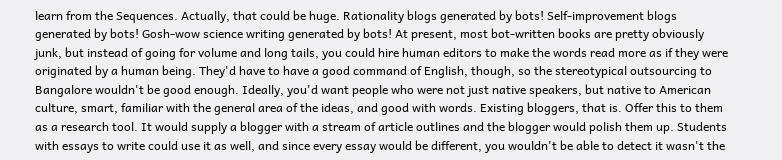learn from the Sequences. Actually, that could be huge. Rationality blogs generated by bots! Self-improvement blogs generated by bots! Gosh-wow science writing generated by bots! At present, most bot-written books are pretty obviously junk, but instead of going for volume and long tails, you could hire human editors to make the words read more as if they were originated by a human being. They'd have to have a good command of English, though, so the stereotypical outsourcing to Bangalore wouldn't be good enough. Ideally, you'd want people who were not just native speakers, but native to American culture, smart, familiar with the general area of the ideas, and good with words. Existing bloggers, that is. Offer this to them as a research tool. It would supply a blogger with a stream of article outlines and the blogger would polish them up. Students with essays to write could use it as well, and since every essay would be different, you wouldn't be able to detect it wasn't the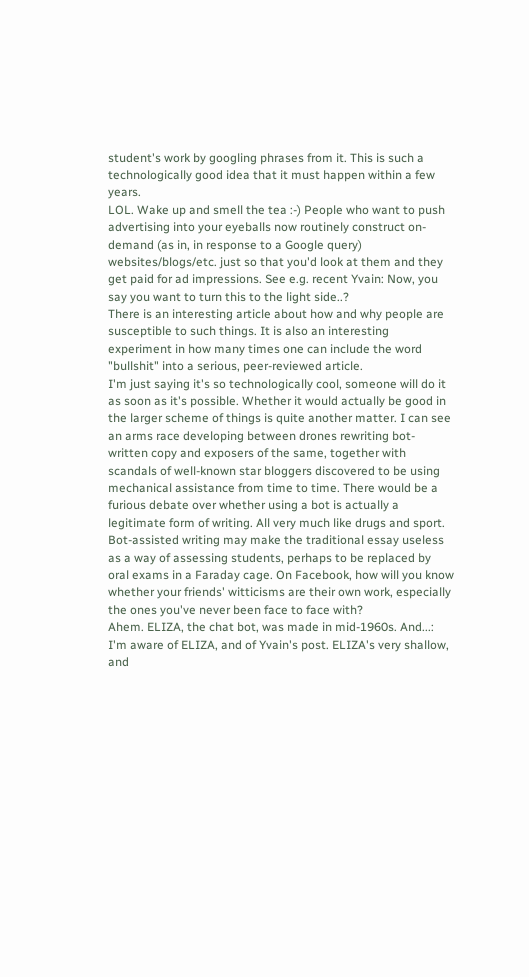student's work by googling phrases from it. This is such a technologically good idea that it must happen within a few years.
LOL. Wake up and smell the tea :-) People who want to push advertising into your eyeballs now routinely construct on-demand (as in, in response to a Google query) websites/blogs/etc. just so that you'd look at them and they get paid for ad impressions. See e.g. recent Yvain: Now, you say you want to turn this to the light side..?
There is an interesting article about how and why people are susceptible to such things. It is also an interesting experiment in how many times one can include the word "bullshit" into a serious, peer-reviewed article.
I'm just saying it's so technologically cool, someone will do it as soon as it's possible. Whether it would actually be good in the larger scheme of things is quite another matter. I can see an arms race developing between drones rewriting bot-written copy and exposers of the same, together with scandals of well-known star bloggers discovered to be using mechanical assistance from time to time. There would be a furious debate over whether using a bot is actually a legitimate form of writing. All very much like drugs and sport. Bot-assisted writing may make the traditional essay useless as a way of assessing students, perhaps to be replaced by oral exams in a Faraday cage. On Facebook, how will you know whether your friends' witticisms are their own work, especially the ones you've never been face to face with?
Ahem. ELIZA, the chat bot, was made in mid-1960s. And...:
I'm aware of ELIZA, and of Yvain's post. ELIZA's very shallow, and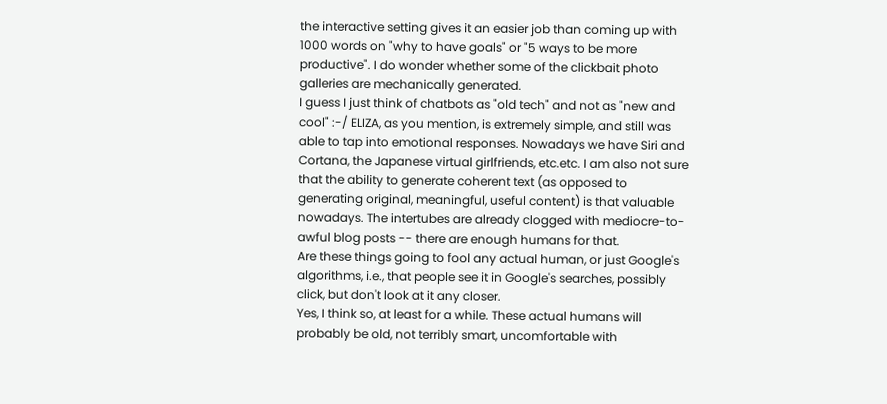the interactive setting gives it an easier job than coming up with 1000 words on "why to have goals" or "5 ways to be more productive". I do wonder whether some of the clickbait photo galleries are mechanically generated.
I guess I just think of chatbots as "old tech" and not as "new and cool" :-/ ELIZA, as you mention, is extremely simple, and still was able to tap into emotional responses. Nowadays we have Siri and Cortana, the Japanese virtual girlfriends, etc.etc. I am also not sure that the ability to generate coherent text (as opposed to generating original, meaningful, useful content) is that valuable nowadays. The intertubes are already clogged with mediocre-to-awful blog posts -- there are enough humans for that.
Are these things going to fool any actual human, or just Google's algorithms, i.e., that people see it in Google's searches, possibly click, but don't look at it any closer.
Yes, I think so, at least for a while. These actual humans will probably be old, not terribly smart, uncomfortable with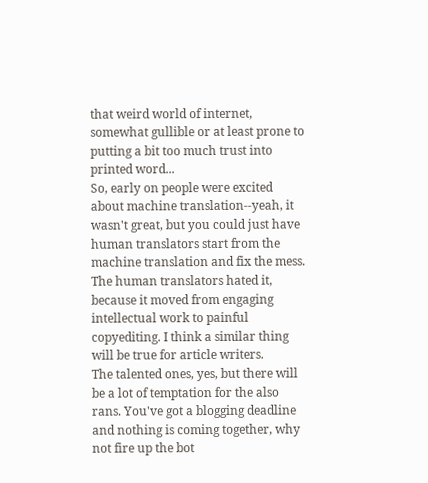that weird world of internet, somewhat gullible or at least prone to putting a bit too much trust into printed word...
So, early on people were excited about machine translation--yeah, it wasn't great, but you could just have human translators start from the machine translation and fix the mess. The human translators hated it, because it moved from engaging intellectual work to painful copyediting. I think a similar thing will be true for article writers.
The talented ones, yes, but there will be a lot of temptation for the also rans. You've got a blogging deadline and nothing is coming together, why not fire up the bot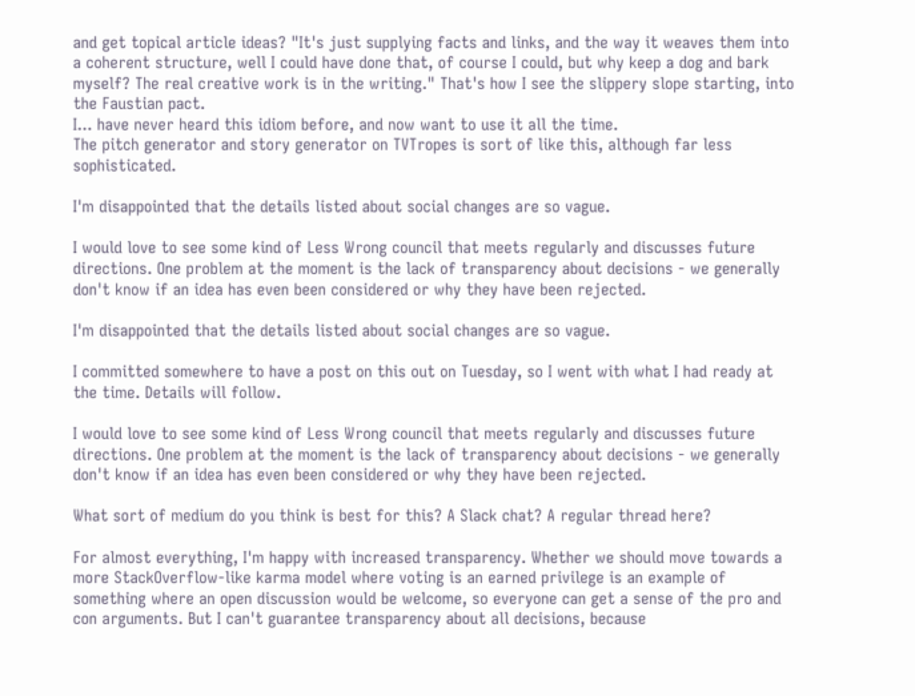and get topical article ideas? "It's just supplying facts and links, and the way it weaves them into a coherent structure, well I could have done that, of course I could, but why keep a dog and bark myself? The real creative work is in the writing." That's how I see the slippery slope starting, into the Faustian pact.
I... have never heard this idiom before, and now want to use it all the time.
The pitch generator and story generator on TVTropes is sort of like this, although far less sophisticated.

I'm disappointed that the details listed about social changes are so vague.

I would love to see some kind of Less Wrong council that meets regularly and discusses future directions. One problem at the moment is the lack of transparency about decisions - we generally don't know if an idea has even been considered or why they have been rejected.

I'm disappointed that the details listed about social changes are so vague.

I committed somewhere to have a post on this out on Tuesday, so I went with what I had ready at the time. Details will follow.

I would love to see some kind of Less Wrong council that meets regularly and discusses future directions. One problem at the moment is the lack of transparency about decisions - we generally don't know if an idea has even been considered or why they have been rejected.

What sort of medium do you think is best for this? A Slack chat? A regular thread here?

For almost everything, I'm happy with increased transparency. Whether we should move towards a more StackOverflow-like karma model where voting is an earned privilege is an example of something where an open discussion would be welcome, so everyone can get a sense of the pro and con arguments. But I can't guarantee transparency about all decisions, because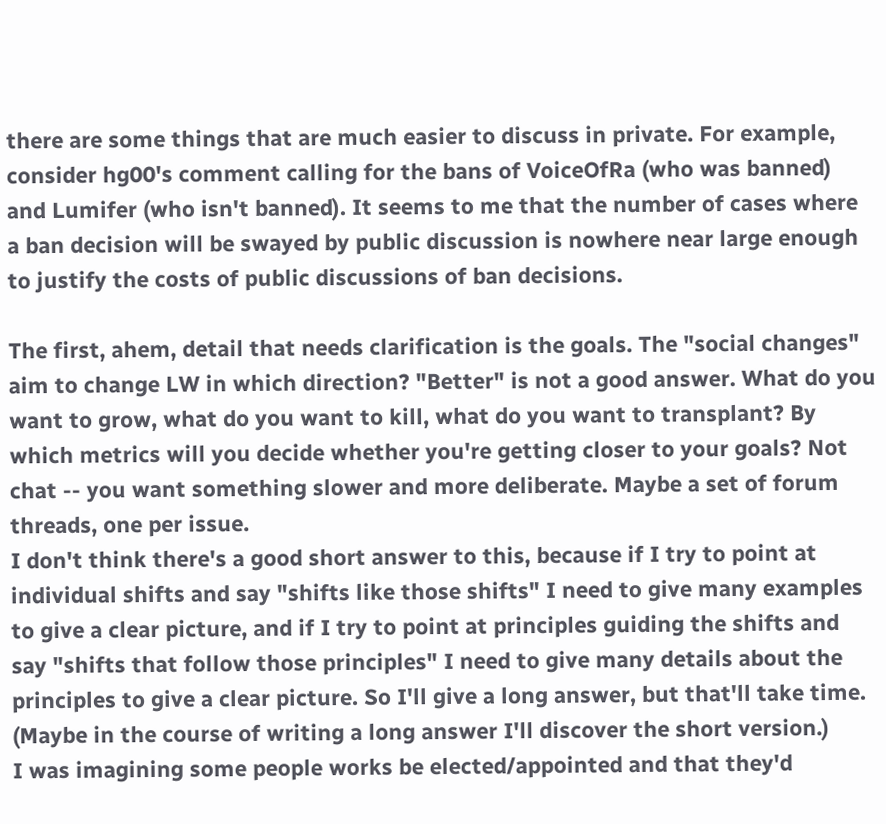there are some things that are much easier to discuss in private. For example, consider hg00's comment calling for the bans of VoiceOfRa (who was banned) and Lumifer (who isn't banned). It seems to me that the number of cases where a ban decision will be swayed by public discussion is nowhere near large enough to justify the costs of public discussions of ban decisions.

The first, ahem, detail that needs clarification is the goals. The "social changes" aim to change LW in which direction? "Better" is not a good answer. What do you want to grow, what do you want to kill, what do you want to transplant? By which metrics will you decide whether you're getting closer to your goals? Not chat -- you want something slower and more deliberate. Maybe a set of forum threads, one per issue.
I don't think there's a good short answer to this, because if I try to point at individual shifts and say "shifts like those shifts" I need to give many examples to give a clear picture, and if I try to point at principles guiding the shifts and say "shifts that follow those principles" I need to give many details about the principles to give a clear picture. So I'll give a long answer, but that'll take time. (Maybe in the course of writing a long answer I'll discover the short version.)
I was imagining some people works be elected/appointed and that they'd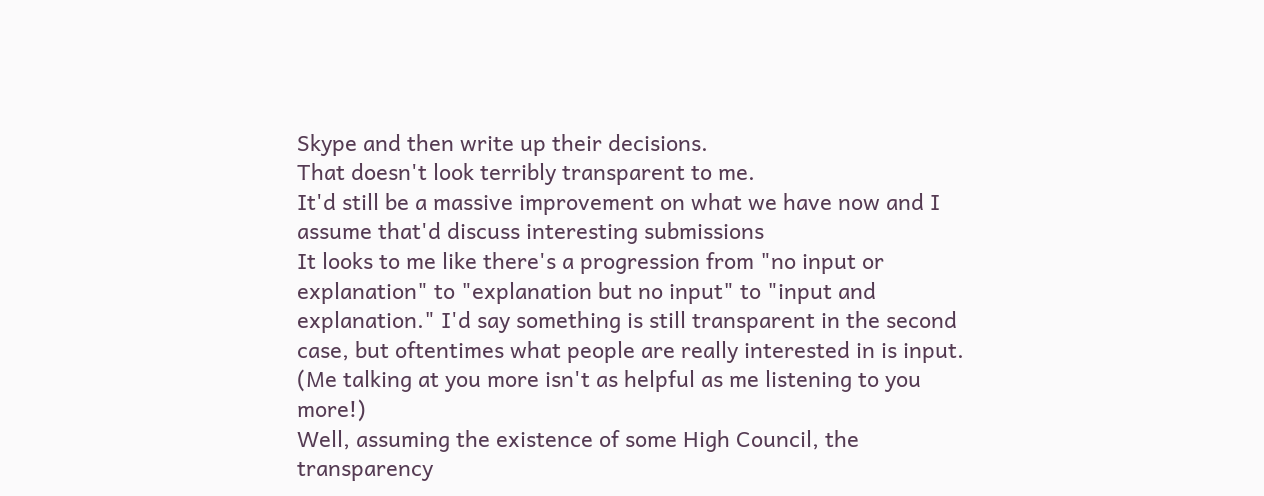Skype and then write up their decisions.
That doesn't look terribly transparent to me.
It'd still be a massive improvement on what we have now and I assume that'd discuss interesting submissions
It looks to me like there's a progression from "no input or explanation" to "explanation but no input" to "input and explanation." I'd say something is still transparent in the second case, but oftentimes what people are really interested in is input. (Me talking at you more isn't as helpful as me listening to you more!)
Well, assuming the existence of some High Council, the transparency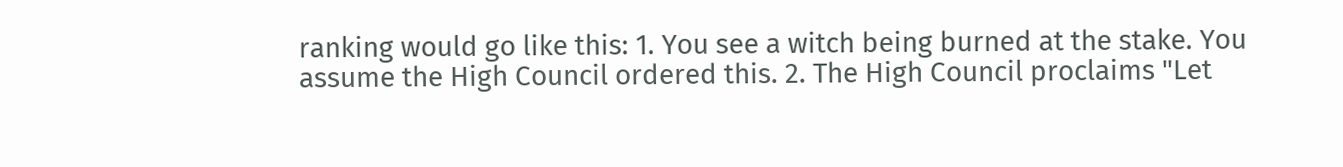ranking would go like this: 1. You see a witch being burned at the stake. You assume the High Council ordered this. 2. The High Council proclaims "Let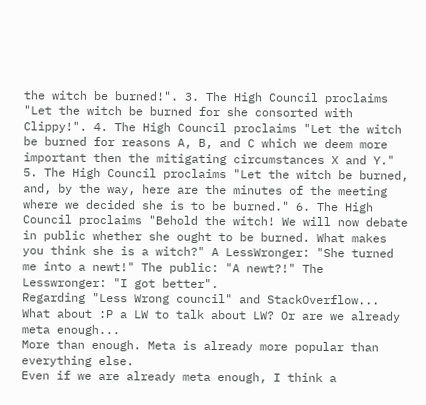the witch be burned!". 3. The High Council proclaims "Let the witch be burned for she consorted with Clippy!". 4. The High Council proclaims "Let the witch be burned for reasons A, B, and C which we deem more important then the mitigating circumstances X and Y." 5. The High Council proclaims "Let the witch be burned, and, by the way, here are the minutes of the meeting where we decided she is to be burned." 6. The High Council proclaims "Behold the witch! We will now debate in public whether she ought to be burned. What makes you think she is a witch?" A LessWronger: "She turned me into a newt!" The public: "A newt?!" The Lesswronger: "I got better".
Regarding "Less Wrong council" and StackOverflow... What about :P a LW to talk about LW? Or are we already meta enough...
More than enough. Meta is already more popular than everything else.
Even if we are already meta enough, I think a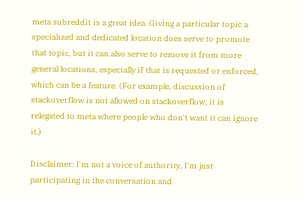meta subreddit is a great idea. Giving a particular topic a specialized and dedicated location does serve to promote that topic, but it can also serve to remove it from more general locations, especially if that is requested or enforced, which can be a feature. (For example, discussion of stackoverflow is not allowed on stackoverflow; it is relegated to meta where people who don't want it can ignore it.)

Disclaimer: I'm not a voice of authority, I'm just participating in the conversation and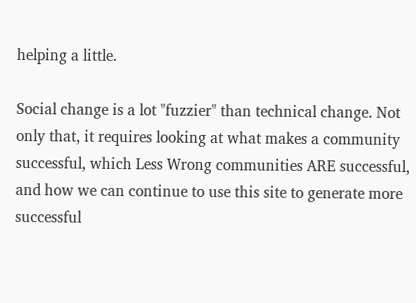helping a little.

Social change is a lot "fuzzier" than technical change. Not only that, it requires looking at what makes a community successful, which Less Wrong communities ARE successful, and how we can continue to use this site to generate more successful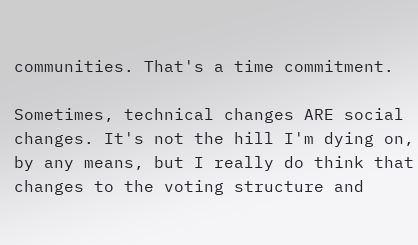communities. That's a time commitment.

Sometimes, technical changes ARE social changes. It's not the hill I'm dying on, by any means, but I really do think that changes to the voting structure and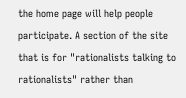the home page will help people participate. A section of the site that is for "rationalists talking to rationalists" rather than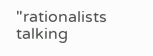"rationalists talking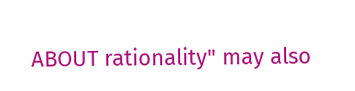ABOUT rationality" may also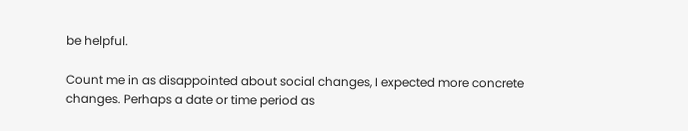be helpful.

Count me in as disappointed about social changes, I expected more concrete changes. Perhaps a date or time period as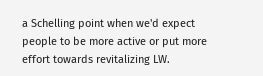a Schelling point when we'd expect people to be more active or put more effort towards revitalizing LW.